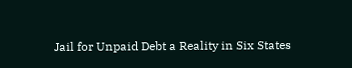Jail for Unpaid Debt a Reality in Six States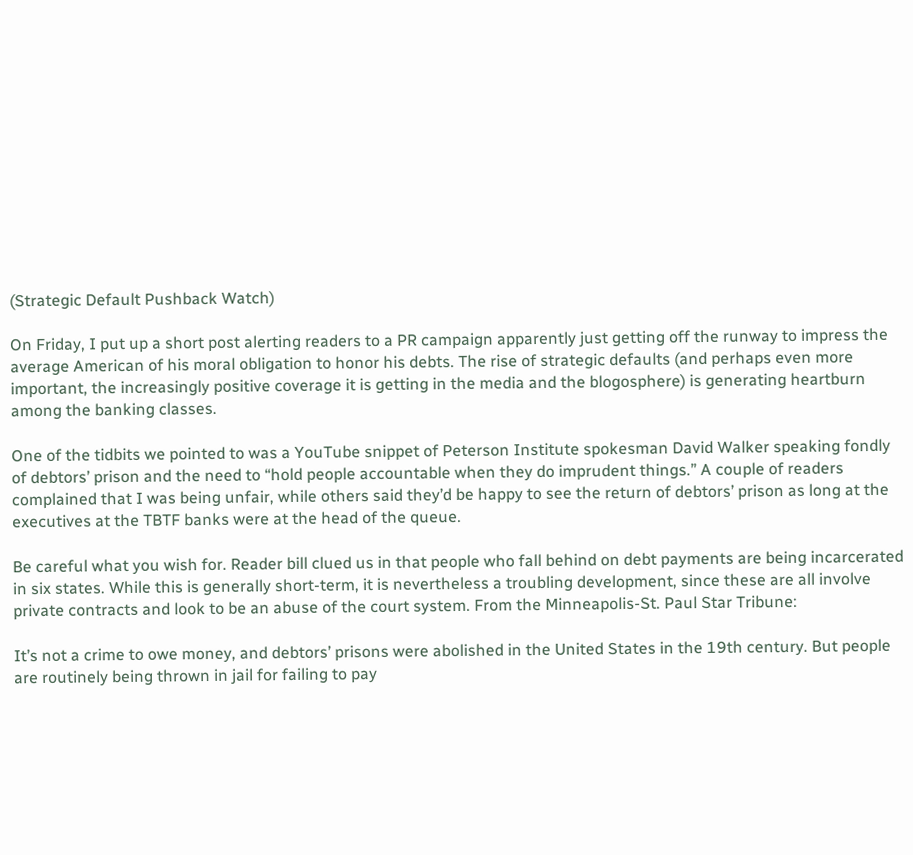(Strategic Default Pushback Watch)

On Friday, I put up a short post alerting readers to a PR campaign apparently just getting off the runway to impress the average American of his moral obligation to honor his debts. The rise of strategic defaults (and perhaps even more important, the increasingly positive coverage it is getting in the media and the blogosphere) is generating heartburn among the banking classes.

One of the tidbits we pointed to was a YouTube snippet of Peterson Institute spokesman David Walker speaking fondly of debtors’ prison and the need to “hold people accountable when they do imprudent things.” A couple of readers complained that I was being unfair, while others said they’d be happy to see the return of debtors’ prison as long at the executives at the TBTF banks were at the head of the queue.

Be careful what you wish for. Reader bill clued us in that people who fall behind on debt payments are being incarcerated in six states. While this is generally short-term, it is nevertheless a troubling development, since these are all involve private contracts and look to be an abuse of the court system. From the Minneapolis-St. Paul Star Tribune:

It’s not a crime to owe money, and debtors’ prisons were abolished in the United States in the 19th century. But people are routinely being thrown in jail for failing to pay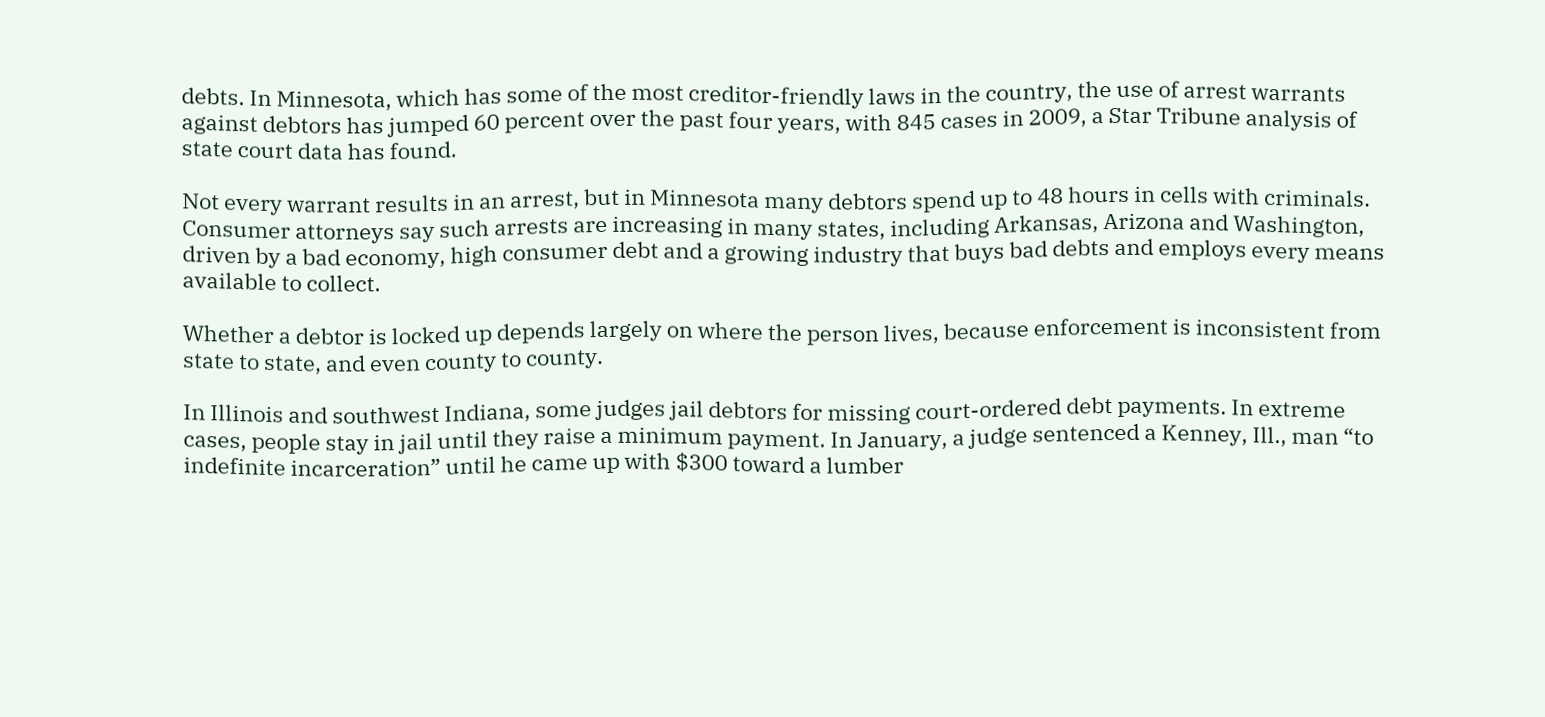debts. In Minnesota, which has some of the most creditor-friendly laws in the country, the use of arrest warrants against debtors has jumped 60 percent over the past four years, with 845 cases in 2009, a Star Tribune analysis of state court data has found.

Not every warrant results in an arrest, but in Minnesota many debtors spend up to 48 hours in cells with criminals. Consumer attorneys say such arrests are increasing in many states, including Arkansas, Arizona and Washington, driven by a bad economy, high consumer debt and a growing industry that buys bad debts and employs every means available to collect.

Whether a debtor is locked up depends largely on where the person lives, because enforcement is inconsistent from state to state, and even county to county.

In Illinois and southwest Indiana, some judges jail debtors for missing court-ordered debt payments. In extreme cases, people stay in jail until they raise a minimum payment. In January, a judge sentenced a Kenney, Ill., man “to indefinite incarceration” until he came up with $300 toward a lumber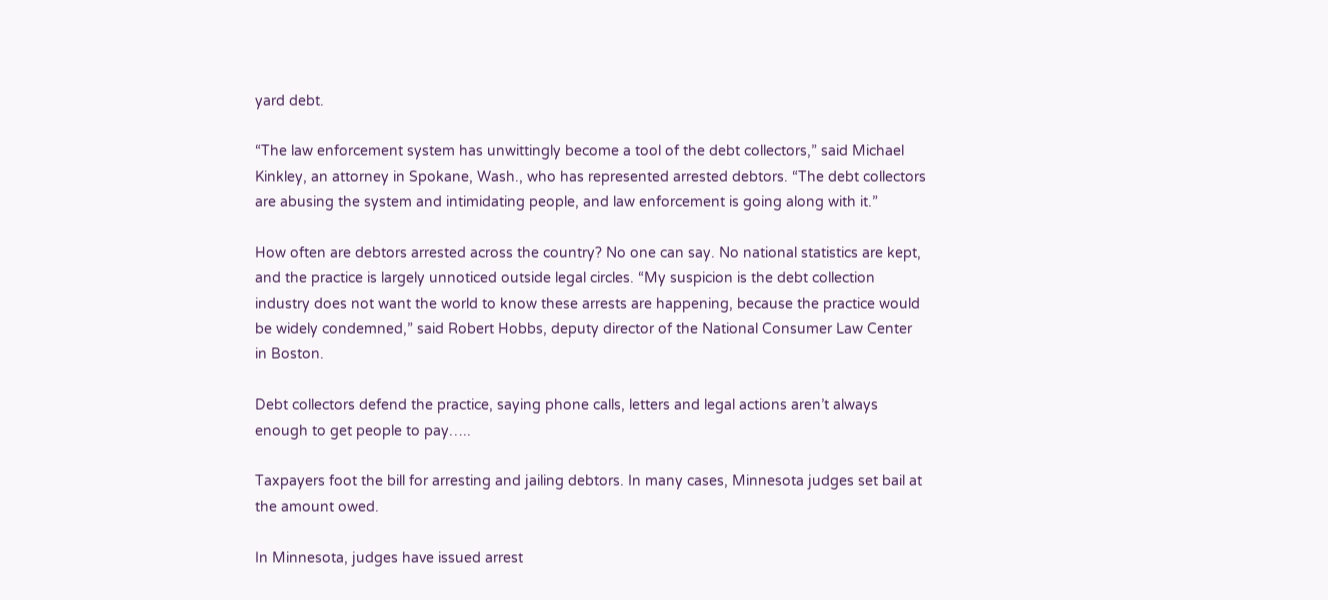yard debt.

“The law enforcement system has unwittingly become a tool of the debt collectors,” said Michael Kinkley, an attorney in Spokane, Wash., who has represented arrested debtors. “The debt collectors are abusing the system and intimidating people, and law enforcement is going along with it.”

How often are debtors arrested across the country? No one can say. No national statistics are kept, and the practice is largely unnoticed outside legal circles. “My suspicion is the debt collection industry does not want the world to know these arrests are happening, because the practice would be widely condemned,” said Robert Hobbs, deputy director of the National Consumer Law Center in Boston.

Debt collectors defend the practice, saying phone calls, letters and legal actions aren’t always enough to get people to pay…..

Taxpayers foot the bill for arresting and jailing debtors. In many cases, Minnesota judges set bail at the amount owed.

In Minnesota, judges have issued arrest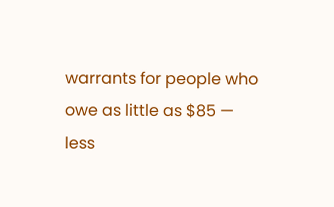warrants for people who owe as little as $85 — less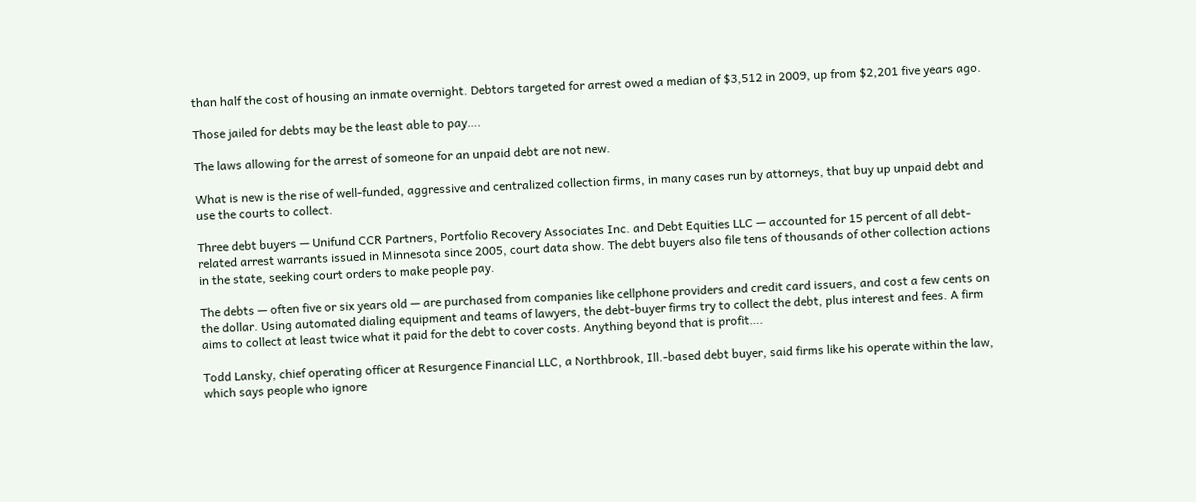than half the cost of housing an inmate overnight. Debtors targeted for arrest owed a median of $3,512 in 2009, up from $2,201 five years ago.

Those jailed for debts may be the least able to pay….

The laws allowing for the arrest of someone for an unpaid debt are not new.

What is new is the rise of well-funded, aggressive and centralized collection firms, in many cases run by attorneys, that buy up unpaid debt and use the courts to collect.

Three debt buyers — Unifund CCR Partners, Portfolio Recovery Associates Inc. and Debt Equities LLC — accounted for 15 percent of all debt-related arrest warrants issued in Minnesota since 2005, court data show. The debt buyers also file tens of thousands of other collection actions in the state, seeking court orders to make people pay.

The debts — often five or six years old — are purchased from companies like cellphone providers and credit card issuers, and cost a few cents on the dollar. Using automated dialing equipment and teams of lawyers, the debt-buyer firms try to collect the debt, plus interest and fees. A firm aims to collect at least twice what it paid for the debt to cover costs. Anything beyond that is profit….

Todd Lansky, chief operating officer at Resurgence Financial LLC, a Northbrook, Ill.-based debt buyer, said firms like his operate within the law, which says people who ignore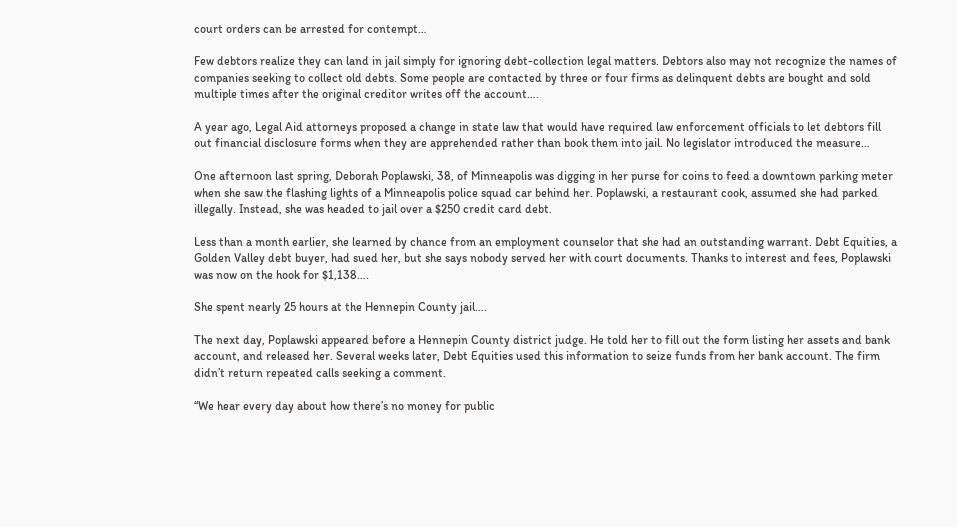court orders can be arrested for contempt…

Few debtors realize they can land in jail simply for ignoring debt-collection legal matters. Debtors also may not recognize the names of companies seeking to collect old debts. Some people are contacted by three or four firms as delinquent debts are bought and sold multiple times after the original creditor writes off the account….

A year ago, Legal Aid attorneys proposed a change in state law that would have required law enforcement officials to let debtors fill out financial disclosure forms when they are apprehended rather than book them into jail. No legislator introduced the measure…

One afternoon last spring, Deborah Poplawski, 38, of Minneapolis was digging in her purse for coins to feed a downtown parking meter when she saw the flashing lights of a Minneapolis police squad car behind her. Poplawski, a restaurant cook, assumed she had parked illegally. Instead, she was headed to jail over a $250 credit card debt.

Less than a month earlier, she learned by chance from an employment counselor that she had an outstanding warrant. Debt Equities, a Golden Valley debt buyer, had sued her, but she says nobody served her with court documents. Thanks to interest and fees, Poplawski was now on the hook for $1,138….

She spent nearly 25 hours at the Hennepin County jail….

The next day, Poplawski appeared before a Hennepin County district judge. He told her to fill out the form listing her assets and bank account, and released her. Several weeks later, Debt Equities used this information to seize funds from her bank account. The firm didn’t return repeated calls seeking a comment.

“We hear every day about how there’s no money for public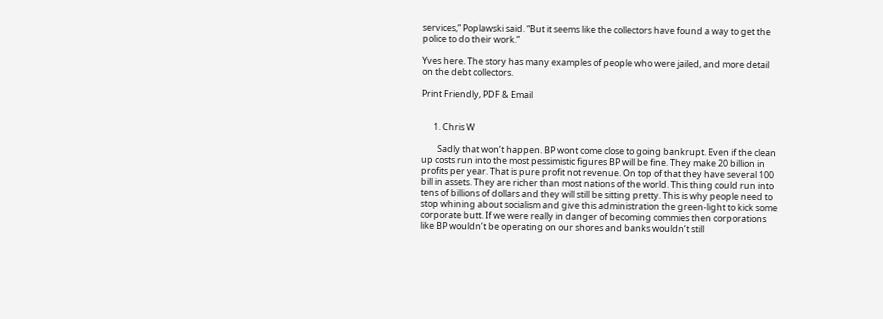services,” Poplawski said. “But it seems like the collectors have found a way to get the police to do their work.”

Yves here. The story has many examples of people who were jailed, and more detail on the debt collectors.

Print Friendly, PDF & Email


      1. Chris W

        Sadly that won’t happen. BP wont come close to going bankrupt. Even if the clean up costs run into the most pessimistic figures BP will be fine. They make 20 billion in profits per year. That is pure profit not revenue. On top of that they have several 100 bill in assets. They are richer than most nations of the world. This thing could run into tens of billions of dollars and they will still be sitting pretty. This is why people need to stop whining about socialism and give this administration the green-light to kick some corporate butt. If we were really in danger of becoming commies then corporations like BP wouldn’t be operating on our shores and banks wouldn’t still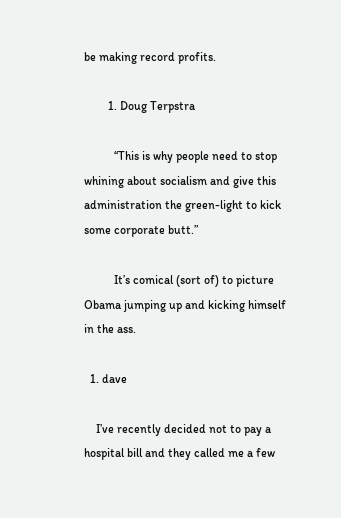be making record profits.

        1. Doug Terpstra

          “This is why people need to stop whining about socialism and give this administration the green-light to kick some corporate butt.”

          It’s comical (sort of) to picture Obama jumping up and kicking himself in the ass.

  1. dave

    I’ve recently decided not to pay a hospital bill and they called me a few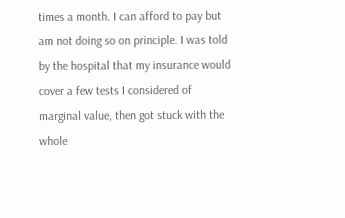times a month. I can afford to pay but am not doing so on principle. I was told by the hospital that my insurance would cover a few tests I considered of marginal value, then got stuck with the whole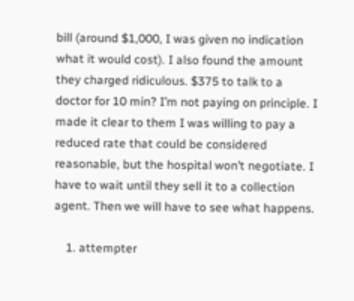bill (around $1,000, I was given no indication what it would cost). I also found the amount they charged ridiculous. $375 to talk to a doctor for 10 min? I’m not paying on principle. I made it clear to them I was willing to pay a reduced rate that could be considered reasonable, but the hospital won’t negotiate. I have to wait until they sell it to a collection agent. Then we will have to see what happens.

    1. attempter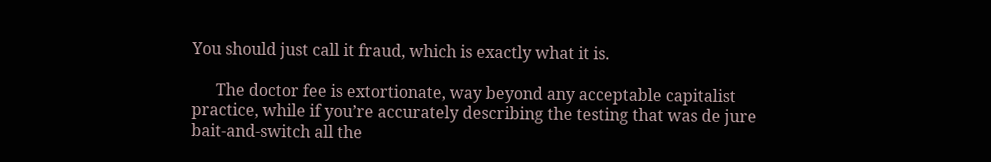You should just call it fraud, which is exactly what it is.

      The doctor fee is extortionate, way beyond any acceptable capitalist practice, while if you’re accurately describing the testing that was de jure bait-and-switch all the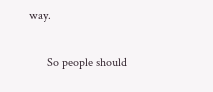way.

      So people should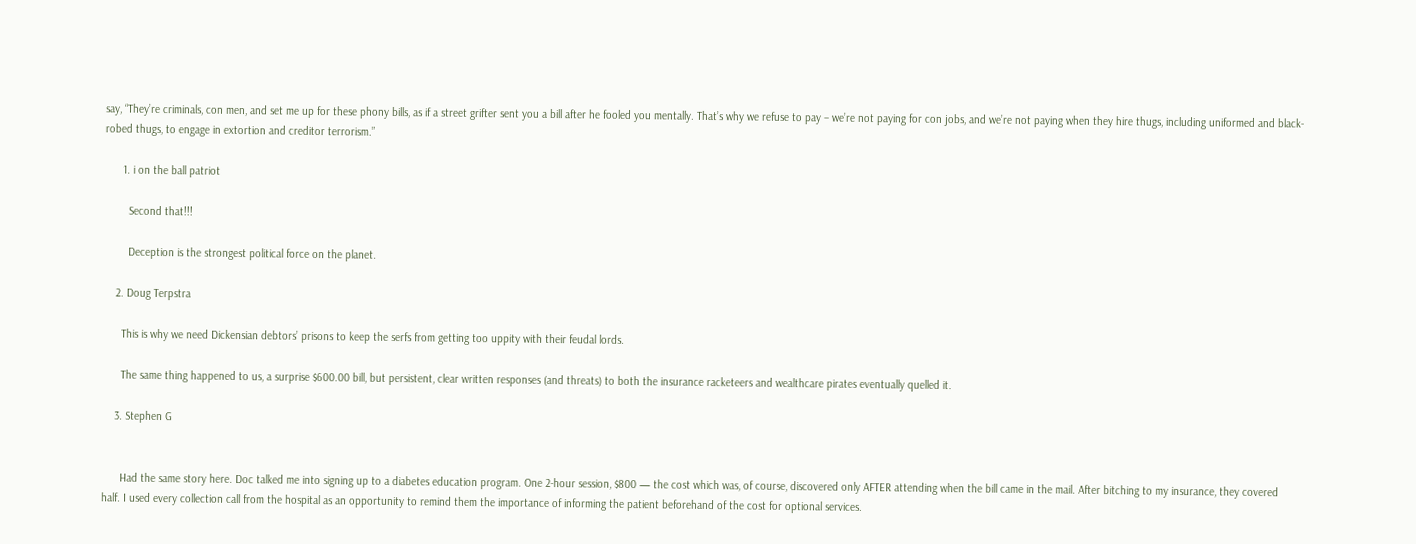say, “They’re criminals, con men, and set me up for these phony bills, as if a street grifter sent you a bill after he fooled you mentally. That’s why we refuse to pay – we’re not paying for con jobs, and we’re not paying when they hire thugs, including uniformed and black-robed thugs, to engage in extortion and creditor terrorism.”

      1. i on the ball patriot

        Second that!!!

        Deception is the strongest political force on the planet.

    2. Doug Terpstra

      This is why we need Dickensian debtors’ prisons to keep the serfs from getting too uppity with their feudal lords.

      The same thing happened to us, a surprise $600.00 bill, but persistent, clear written responses (and threats) to both the insurance racketeers and wealthcare pirates eventually quelled it.

    3. Stephen G


      Had the same story here. Doc talked me into signing up to a diabetes education program. One 2-hour session, $800 — the cost which was, of course, discovered only AFTER attending when the bill came in the mail. After bitching to my insurance, they covered half. I used every collection call from the hospital as an opportunity to remind them the importance of informing the patient beforehand of the cost for optional services.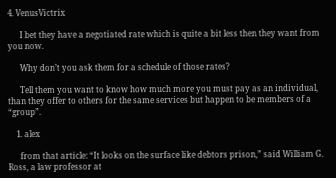4. VenusVictrix

      I bet they have a negotiated rate which is quite a bit less then they want from you now.

      Why don’t you ask them for a schedule of those rates?

      Tell them you want to know how much more you must pay as an individual, than they offer to others for the same services but happen to be members of a “group”.

    1. alex

      from that article: “It looks on the surface like debtors prison,” said William G. Ross, a law professor at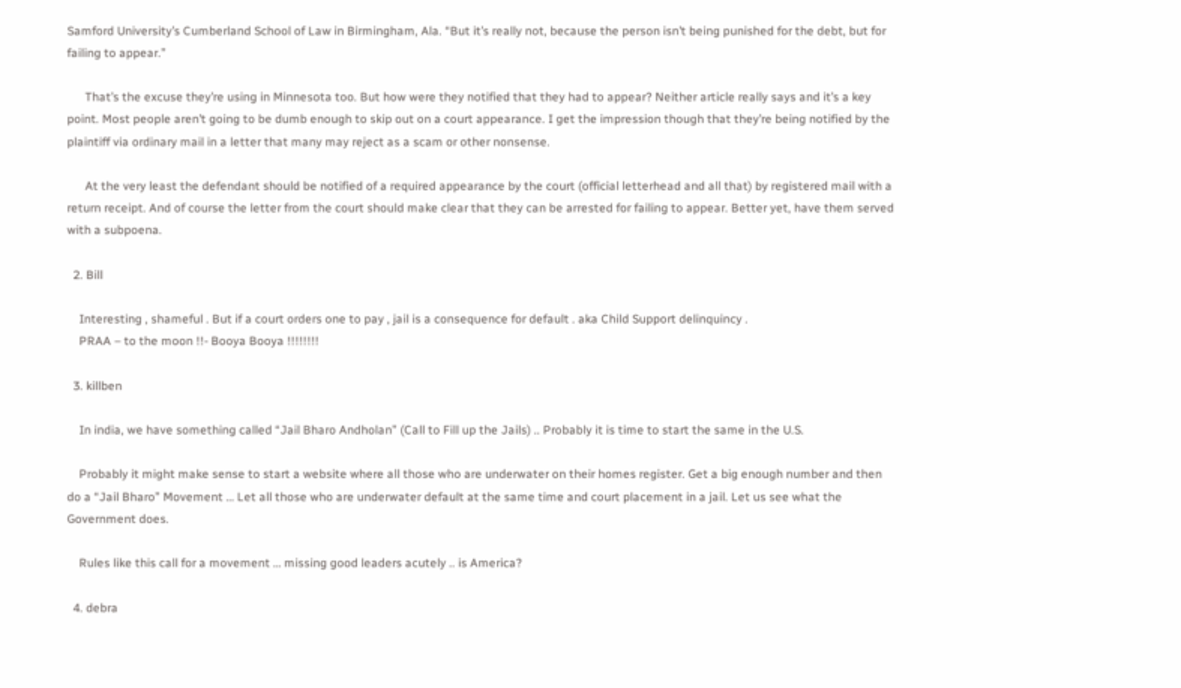Samford University’s Cumberland School of Law in Birmingham, Ala. “But it’s really not, because the person isn’t being punished for the debt, but for failing to appear.”

      That’s the excuse they’re using in Minnesota too. But how were they notified that they had to appear? Neither article really says and it’s a key point. Most people aren’t going to be dumb enough to skip out on a court appearance. I get the impression though that they’re being notified by the plaintiff via ordinary mail in a letter that many may reject as a scam or other nonsense.

      At the very least the defendant should be notified of a required appearance by the court (official letterhead and all that) by registered mail with a return receipt. And of course the letter from the court should make clear that they can be arrested for failing to appear. Better yet, have them served with a subpoena.

  2. Bill

    Interesting , shameful . But if a court orders one to pay , jail is a consequence for default . aka Child Support delinquincy .
    PRAA – to the moon !!- Booya Booya !!!!!!!!

  3. killben

    In india, we have something called “Jail Bharo Andholan” (Call to Fill up the Jails) .. Probably it is time to start the same in the U.S.

    Probably it might make sense to start a website where all those who are underwater on their homes register. Get a big enough number and then do a “Jail Bharo” Movement … Let all those who are underwater default at the same time and court placement in a jail. Let us see what the Government does.

    Rules like this call for a movement … missing good leaders acutely .. is America?

  4. debra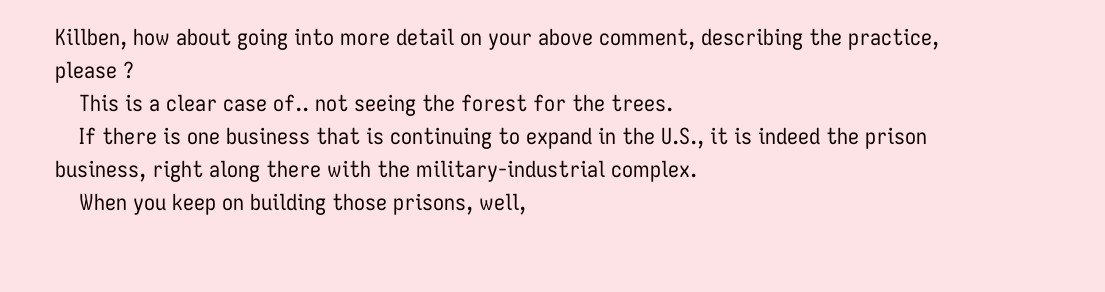Killben, how about going into more detail on your above comment, describing the practice, please ?
    This is a clear case of.. not seeing the forest for the trees.
    If there is one business that is continuing to expand in the U.S., it is indeed the prison business, right along there with the military-industrial complex.
    When you keep on building those prisons, well,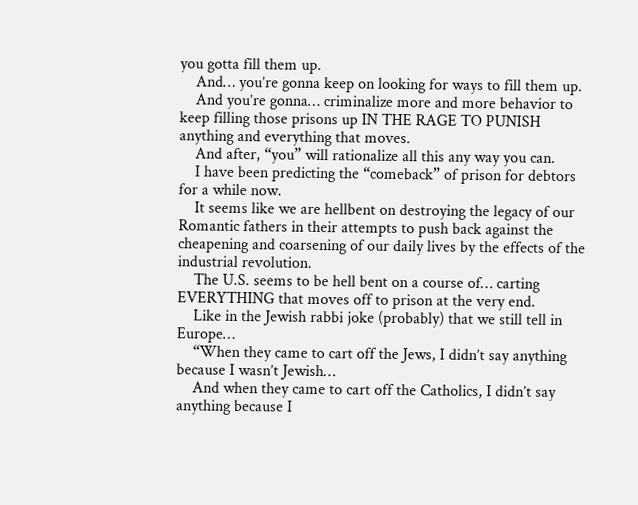you gotta fill them up.
    And… you’re gonna keep on looking for ways to fill them up.
    And you’re gonna… criminalize more and more behavior to keep filling those prisons up IN THE RAGE TO PUNISH anything and everything that moves.
    And after, “you” will rationalize all this any way you can.
    I have been predicting the “comeback” of prison for debtors for a while now.
    It seems like we are hellbent on destroying the legacy of our Romantic fathers in their attempts to push back against the cheapening and coarsening of our daily lives by the effects of the industrial revolution.
    The U.S. seems to be hell bent on a course of… carting EVERYTHING that moves off to prison at the very end.
    Like in the Jewish rabbi joke (probably) that we still tell in Europe…
    “When they came to cart off the Jews, I didn’t say anything because I wasn’t Jewish…
    And when they came to cart off the Catholics, I didn’t say anything because I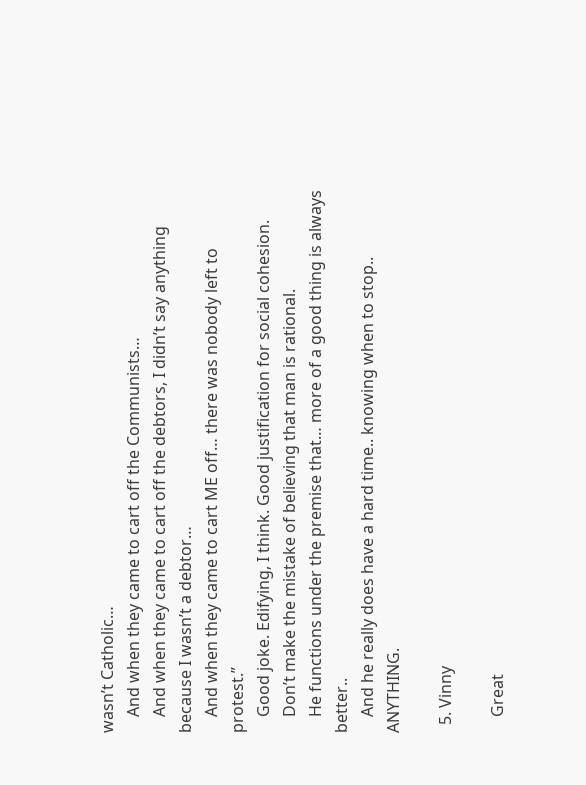wasn’t Catholic…
    And when they came to cart off the Communists…
    And when they came to cart off the debtors, I didn’t say anything because I wasn’t a debtor…
    And when they came to cart ME off… there was nobody left to protest.”
    Good joke. Edifying, I think. Good justification for social cohesion.
    Don’t make the mistake of believing that man is rational.
    He functions under the premise that… more of a good thing is always better..
    And he really does have a hard time.. knowing when to stop.. ANYTHING.

  5. Vinny

    Great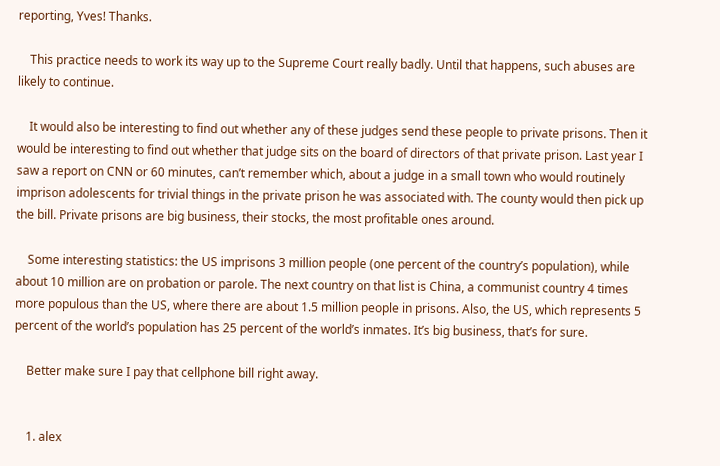reporting, Yves! Thanks.

    This practice needs to work its way up to the Supreme Court really badly. Until that happens, such abuses are likely to continue.

    It would also be interesting to find out whether any of these judges send these people to private prisons. Then it would be interesting to find out whether that judge sits on the board of directors of that private prison. Last year I saw a report on CNN or 60 minutes, can’t remember which, about a judge in a small town who would routinely imprison adolescents for trivial things in the private prison he was associated with. The county would then pick up the bill. Private prisons are big business, their stocks, the most profitable ones around.

    Some interesting statistics: the US imprisons 3 million people (one percent of the country’s population), while about 10 million are on probation or parole. The next country on that list is China, a communist country 4 times more populous than the US, where there are about 1.5 million people in prisons. Also, the US, which represents 5 percent of the world’s population has 25 percent of the world’s inmates. It’s big business, that’s for sure.

    Better make sure I pay that cellphone bill right away.


    1. alex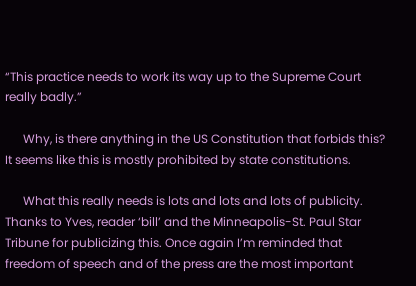“This practice needs to work its way up to the Supreme Court really badly.”

      Why, is there anything in the US Constitution that forbids this? It seems like this is mostly prohibited by state constitutions.

      What this really needs is lots and lots and lots of publicity. Thanks to Yves, reader ‘bill’ and the Minneapolis-St. Paul Star Tribune for publicizing this. Once again I’m reminded that freedom of speech and of the press are the most important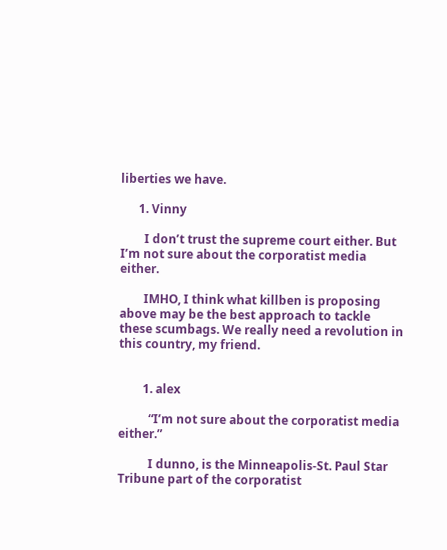liberties we have.

      1. Vinny

        I don’t trust the supreme court either. But I’m not sure about the corporatist media either.

        IMHO, I think what killben is proposing above may be the best approach to tackle these scumbags. We really need a revolution in this country, my friend.


        1. alex

          “I’m not sure about the corporatist media either.”

          I dunno, is the Minneapolis-St. Paul Star Tribune part of the corporatist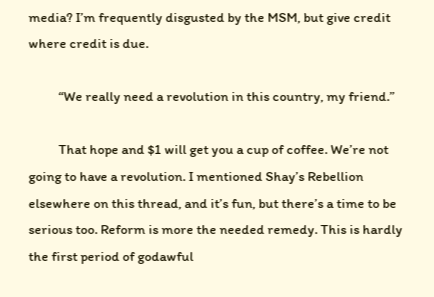media? I’m frequently disgusted by the MSM, but give credit where credit is due.

          “We really need a revolution in this country, my friend.”

          That hope and $1 will get you a cup of coffee. We’re not going to have a revolution. I mentioned Shay’s Rebellion elsewhere on this thread, and it’s fun, but there’s a time to be serious too. Reform is more the needed remedy. This is hardly the first period of godawful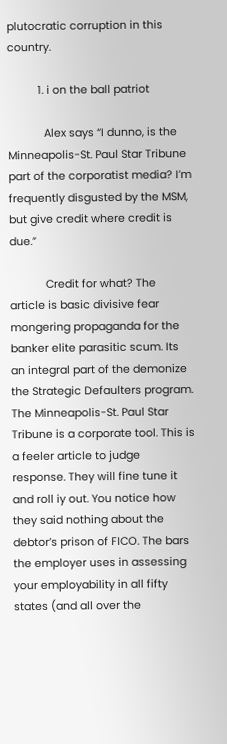plutocratic corruption in this country.

          1. i on the ball patriot

            Alex says “I dunno, is the Minneapolis-St. Paul Star Tribune part of the corporatist media? I’m frequently disgusted by the MSM, but give credit where credit is due.”

            Credit for what? The article is basic divisive fear mongering propaganda for the banker elite parasitic scum. Its an integral part of the demonize the Strategic Defaulters program. The Minneapolis-St. Paul Star Tribune is a corporate tool. This is a feeler article to judge response. They will fine tune it and roll iy out. You notice how they said nothing about the debtor’s prison of FICO. The bars the employer uses in assessing your employability in all fifty states (and all over the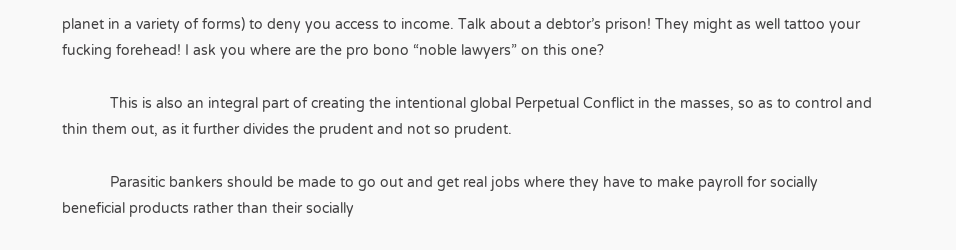planet in a variety of forms) to deny you access to income. Talk about a debtor’s prison! They might as well tattoo your fucking forehead! I ask you where are the pro bono “noble lawyers” on this one?

            This is also an integral part of creating the intentional global Perpetual Conflict in the masses, so as to control and thin them out, as it further divides the prudent and not so prudent.

            Parasitic bankers should be made to go out and get real jobs where they have to make payroll for socially beneficial products rather than their socially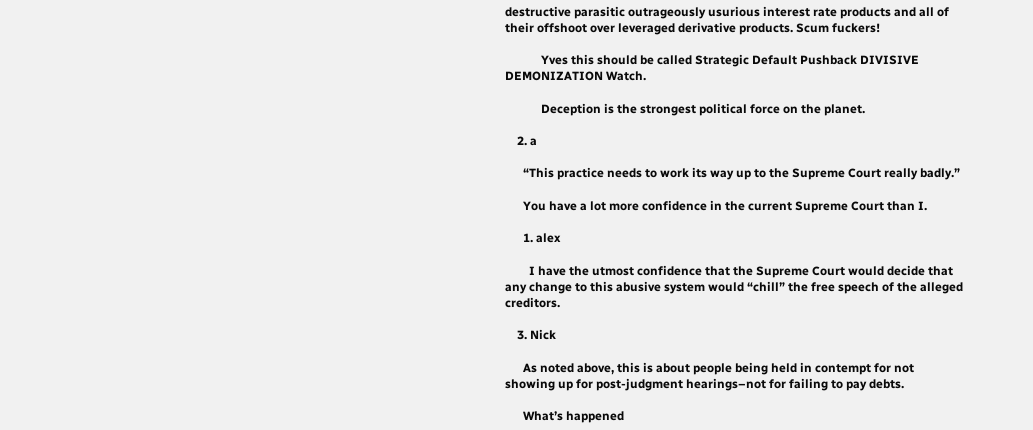destructive parasitic outrageously usurious interest rate products and all of their offshoot over leveraged derivative products. Scum fuckers!

            Yves this should be called Strategic Default Pushback DIVISIVE DEMONIZATION Watch.

            Deception is the strongest political force on the planet.

    2. a

      “This practice needs to work its way up to the Supreme Court really badly.”

      You have a lot more confidence in the current Supreme Court than I.

      1. alex

        I have the utmost confidence that the Supreme Court would decide that any change to this abusive system would “chill” the free speech of the alleged creditors.

    3. Nick

      As noted above, this is about people being held in contempt for not showing up for post-judgment hearings–not for failing to pay debts.

      What’s happened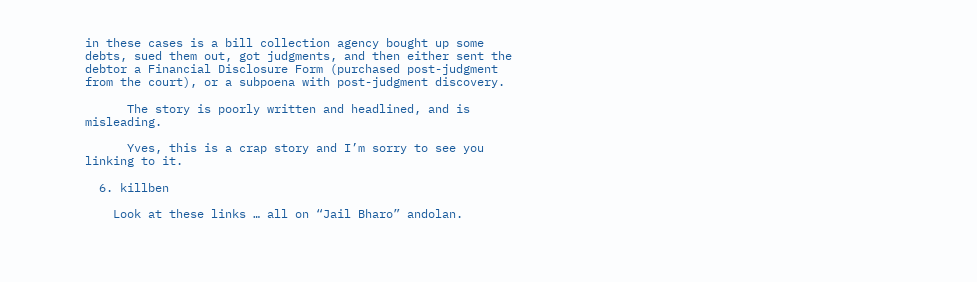in these cases is a bill collection agency bought up some debts, sued them out, got judgments, and then either sent the debtor a Financial Disclosure Form (purchased post-judgment from the court), or a subpoena with post-judgment discovery.

      The story is poorly written and headlined, and is misleading.

      Yves, this is a crap story and I’m sorry to see you linking to it.

  6. killben

    Look at these links … all on “Jail Bharo” andolan.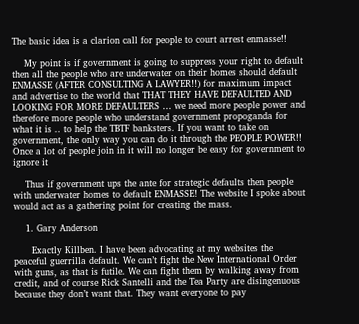The basic idea is a clarion call for people to court arrest enmasse!!

    My point is if government is going to suppress your right to default then all the people who are underwater on their homes should default ENMASSE (AFTER CONSULTING A LAWYER!!) for maximum impact and advertise to the world that THAT THEY HAVE DEFAULTED AND LOOKING FOR MORE DEFAULTERS … we need more people power and therefore more people who understand government propoganda for what it is .. to help the TBTF banksters. If you want to take on government, the only way you can do it through the PEOPLE POWER!! Once a lot of people join in it will no longer be easy for government to ignore it

    Thus if government ups the ante for strategic defaults then people with underwater homes to default ENMASSE! The website I spoke about would act as a gathering point for creating the mass.

    1. Gary Anderson

      Exactly Killben. I have been advocating at my websites the peaceful guerrilla default. We can’t fight the New International Order with guns, as that is futile. We can fight them by walking away from credit, and of course Rick Santelli and the Tea Party are disingenuous because they don’t want that. They want everyone to pay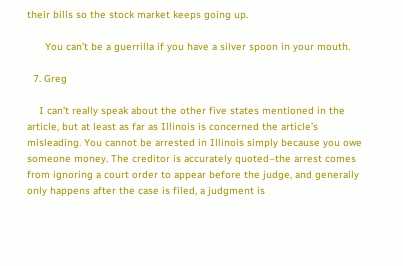their bills so the stock market keeps going up.

      You can’t be a guerrilla if you have a silver spoon in your mouth.

  7. Greg

    I can’t really speak about the other five states mentioned in the article, but at least as far as Illinois is concerned the article’s misleading. You cannot be arrested in Illinois simply because you owe someone money. The creditor is accurately quoted–the arrest comes from ignoring a court order to appear before the judge, and generally only happens after the case is filed, a judgment is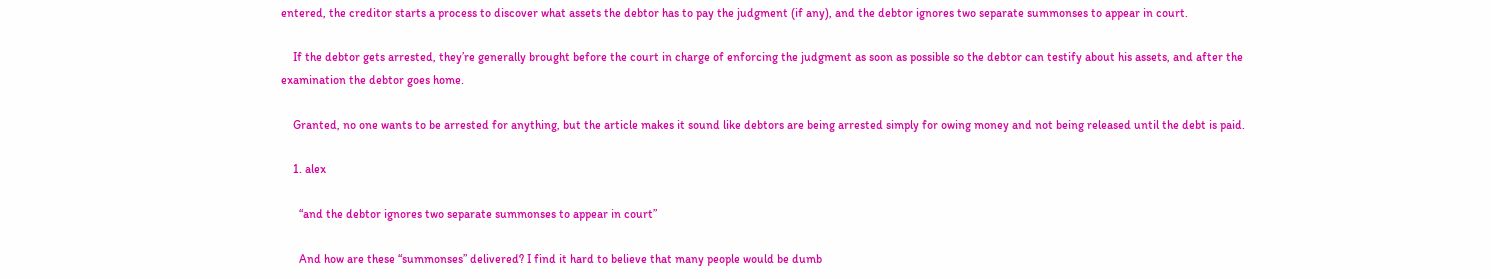entered, the creditor starts a process to discover what assets the debtor has to pay the judgment (if any), and the debtor ignores two separate summonses to appear in court.

    If the debtor gets arrested, they’re generally brought before the court in charge of enforcing the judgment as soon as possible so the debtor can testify about his assets, and after the examination the debtor goes home.

    Granted, no one wants to be arrested for anything, but the article makes it sound like debtors are being arrested simply for owing money and not being released until the debt is paid.

    1. alex

      “and the debtor ignores two separate summonses to appear in court”

      And how are these “summonses” delivered? I find it hard to believe that many people would be dumb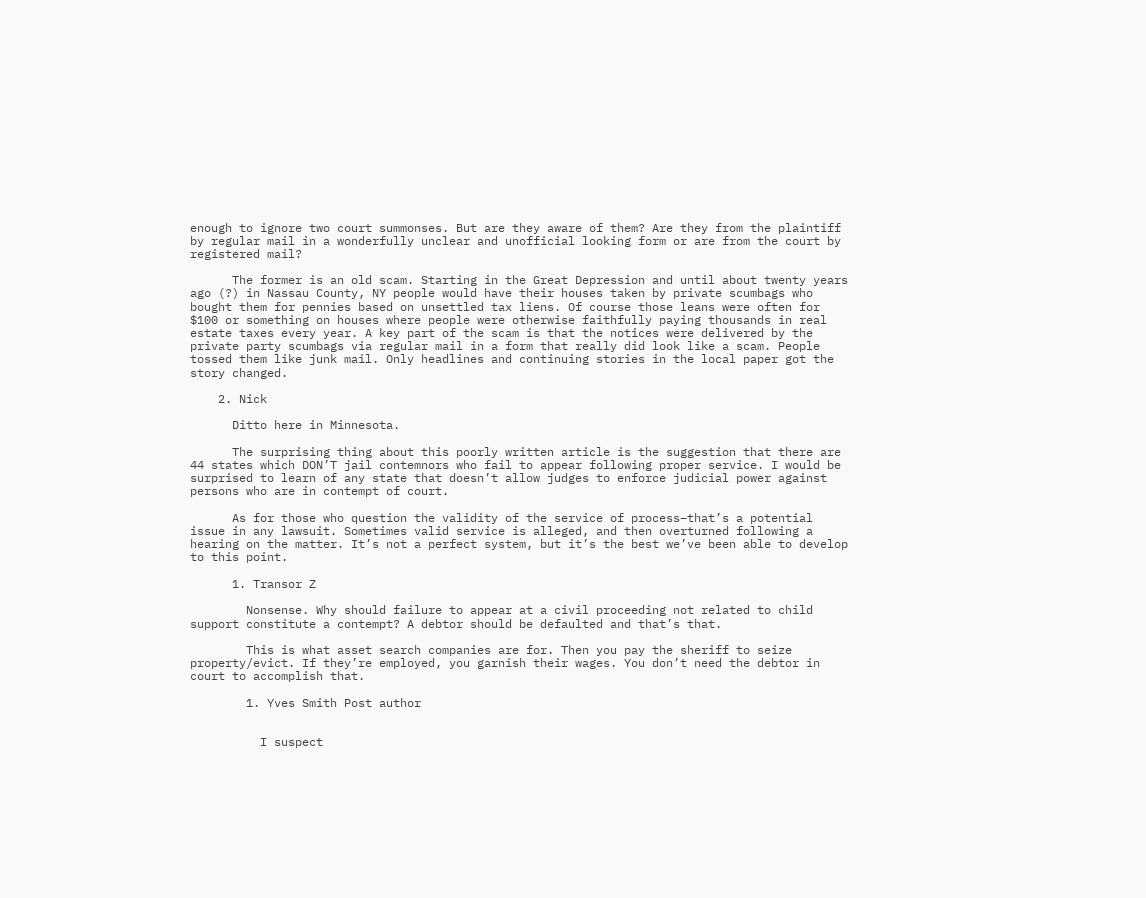enough to ignore two court summonses. But are they aware of them? Are they from the plaintiff by regular mail in a wonderfully unclear and unofficial looking form or are from the court by registered mail?

      The former is an old scam. Starting in the Great Depression and until about twenty years ago (?) in Nassau County, NY people would have their houses taken by private scumbags who bought them for pennies based on unsettled tax liens. Of course those leans were often for $100 or something on houses where people were otherwise faithfully paying thousands in real estate taxes every year. A key part of the scam is that the notices were delivered by the private party scumbags via regular mail in a form that really did look like a scam. People tossed them like junk mail. Only headlines and continuing stories in the local paper got the story changed.

    2. Nick

      Ditto here in Minnesota.

      The surprising thing about this poorly written article is the suggestion that there are 44 states which DON’T jail contemnors who fail to appear following proper service. I would be surprised to learn of any state that doesn’t allow judges to enforce judicial power against persons who are in contempt of court.

      As for those who question the validity of the service of process–that’s a potential issue in any lawsuit. Sometimes valid service is alleged, and then overturned following a hearing on the matter. It’s not a perfect system, but it’s the best we’ve been able to develop to this point.

      1. Transor Z

        Nonsense. Why should failure to appear at a civil proceeding not related to child support constitute a contempt? A debtor should be defaulted and that’s that.

        This is what asset search companies are for. Then you pay the sheriff to seize property/evict. If they’re employed, you garnish their wages. You don’t need the debtor in court to accomplish that.

        1. Yves Smith Post author


          I suspect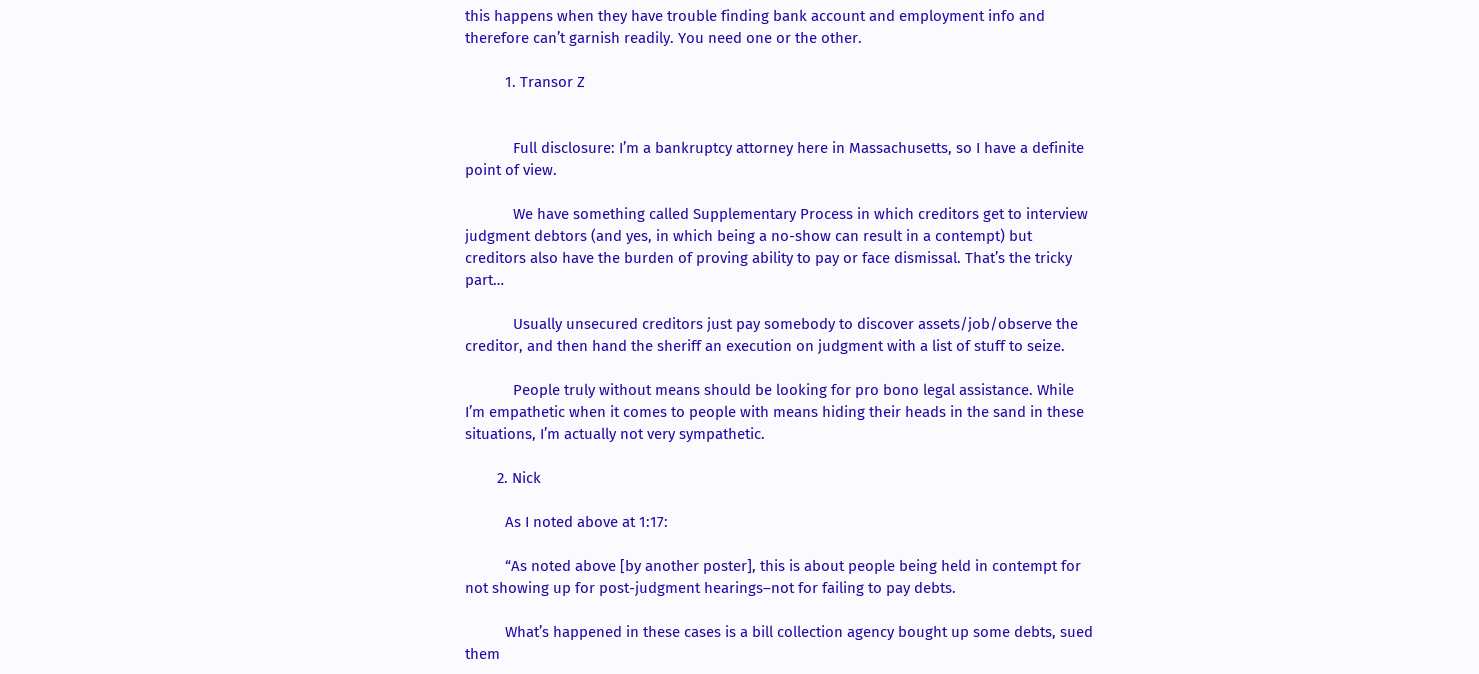this happens when they have trouble finding bank account and employment info and therefore can’t garnish readily. You need one or the other.

          1. Transor Z


            Full disclosure: I’m a bankruptcy attorney here in Massachusetts, so I have a definite point of view.

            We have something called Supplementary Process in which creditors get to interview judgment debtors (and yes, in which being a no-show can result in a contempt) but creditors also have the burden of proving ability to pay or face dismissal. That’s the tricky part…

            Usually unsecured creditors just pay somebody to discover assets/job/observe the creditor, and then hand the sheriff an execution on judgment with a list of stuff to seize.

            People truly without means should be looking for pro bono legal assistance. While I’m empathetic when it comes to people with means hiding their heads in the sand in these situations, I’m actually not very sympathetic.

        2. Nick

          As I noted above at 1:17:

          “As noted above [by another poster], this is about people being held in contempt for not showing up for post-judgment hearings–not for failing to pay debts.

          What’s happened in these cases is a bill collection agency bought up some debts, sued them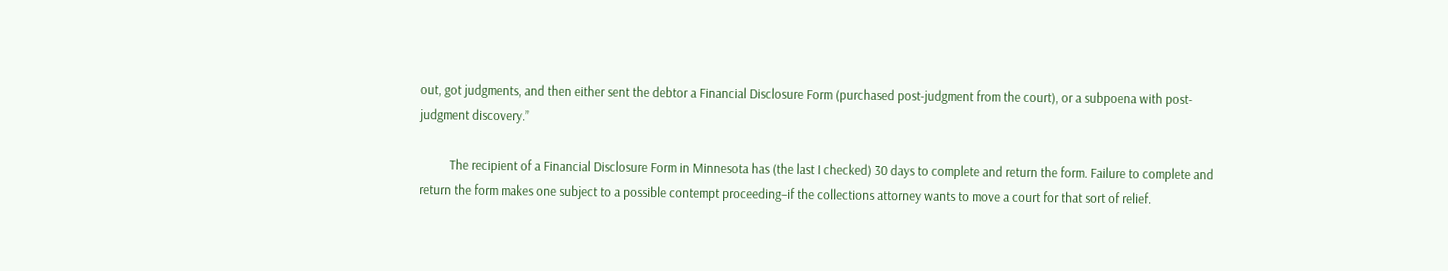out, got judgments, and then either sent the debtor a Financial Disclosure Form (purchased post-judgment from the court), or a subpoena with post-judgment discovery.”

          The recipient of a Financial Disclosure Form in Minnesota has (the last I checked) 30 days to complete and return the form. Failure to complete and return the form makes one subject to a possible contempt proceeding–if the collections attorney wants to move a court for that sort of relief.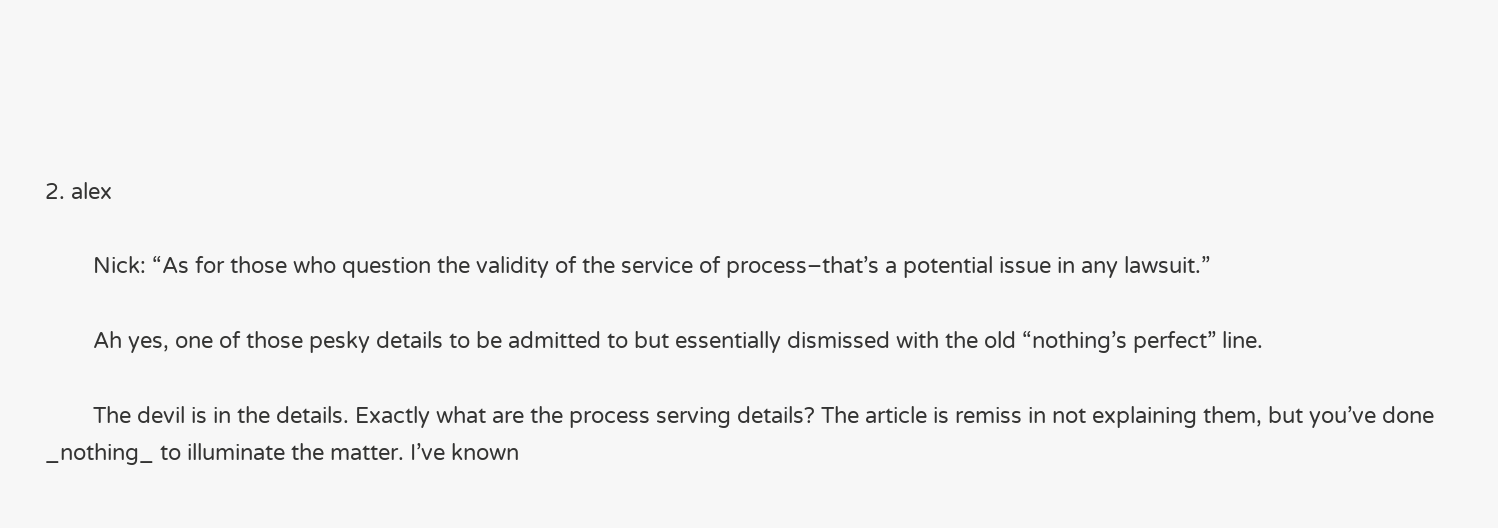2. alex

        Nick: “As for those who question the validity of the service of process–that’s a potential issue in any lawsuit.”

        Ah yes, one of those pesky details to be admitted to but essentially dismissed with the old “nothing’s perfect” line.

        The devil is in the details. Exactly what are the process serving details? The article is remiss in not explaining them, but you’ve done _nothing_ to illuminate the matter. I’ve known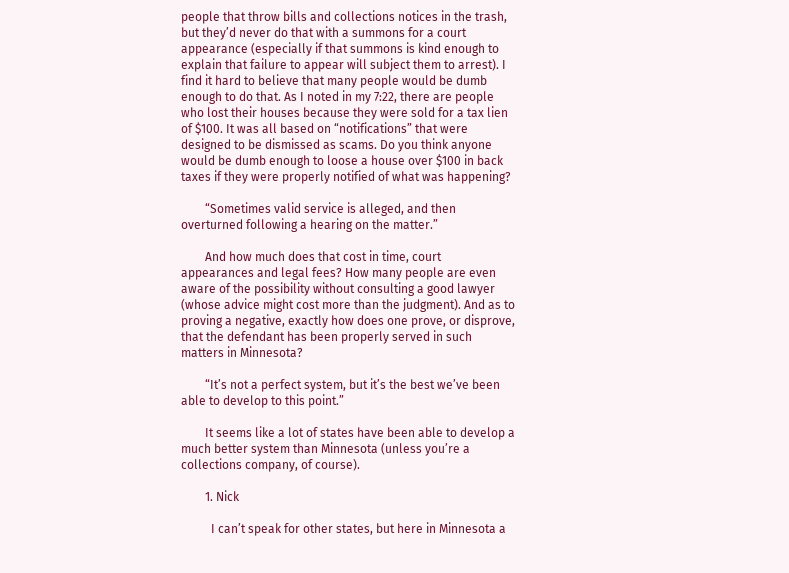people that throw bills and collections notices in the trash, but they’d never do that with a summons for a court appearance (especially if that summons is kind enough to explain that failure to appear will subject them to arrest). I find it hard to believe that many people would be dumb enough to do that. As I noted in my 7:22, there are people who lost their houses because they were sold for a tax lien of $100. It was all based on “notifications” that were designed to be dismissed as scams. Do you think anyone would be dumb enough to loose a house over $100 in back taxes if they were properly notified of what was happening?

        “Sometimes valid service is alleged, and then overturned following a hearing on the matter.”

        And how much does that cost in time, court appearances and legal fees? How many people are even aware of the possibility without consulting a good lawyer (whose advice might cost more than the judgment). And as to proving a negative, exactly how does one prove, or disprove, that the defendant has been properly served in such matters in Minnesota?

        “It’s not a perfect system, but it’s the best we’ve been able to develop to this point.”

        It seems like a lot of states have been able to develop a much better system than Minnesota (unless you’re a collections company, of course).

        1. Nick

          I can’t speak for other states, but here in Minnesota a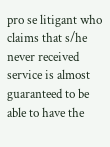pro se litigant who claims that s/he never received service is almost guaranteed to be able to have the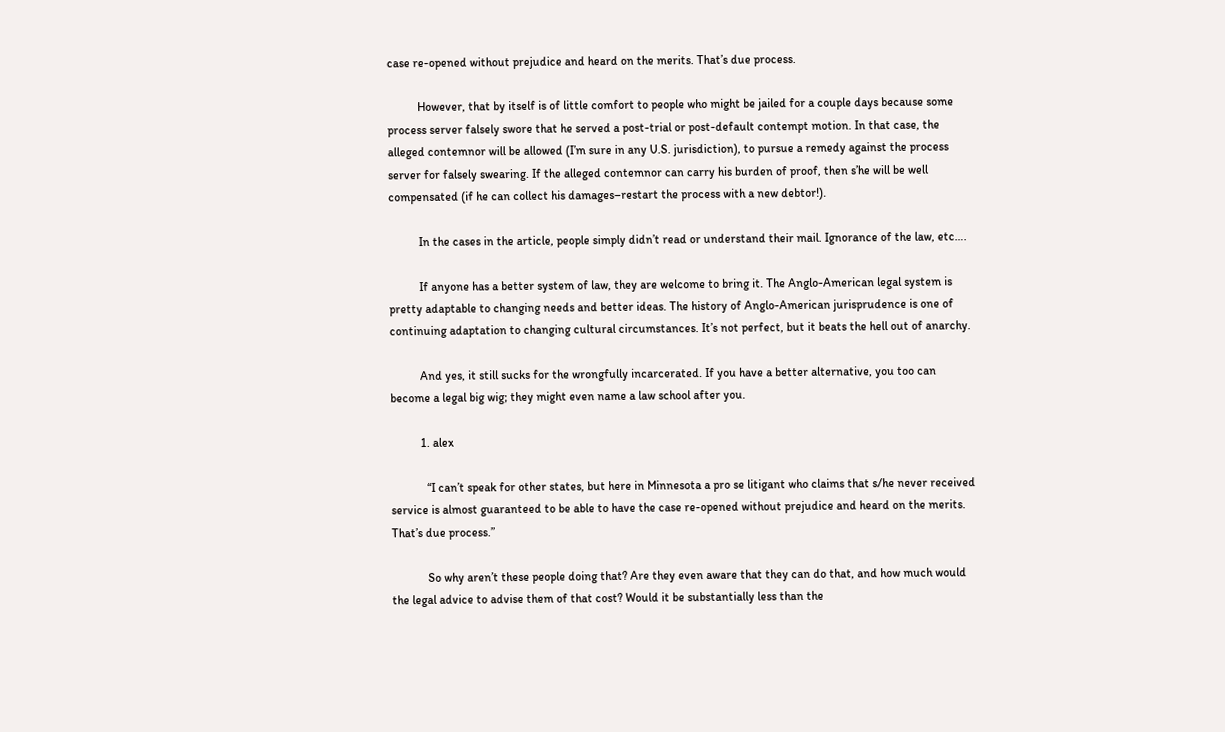case re-opened without prejudice and heard on the merits. That’s due process.

          However, that by itself is of little comfort to people who might be jailed for a couple days because some process server falsely swore that he served a post-trial or post-default contempt motion. In that case, the alleged contemnor will be allowed (I’m sure in any U.S. jurisdiction), to pursue a remedy against the process server for falsely swearing. If the alleged contemnor can carry his burden of proof, then s’he will be well compensated (if he can collect his damages–restart the process with a new debtor!).

          In the cases in the article, people simply didn’t read or understand their mail. Ignorance of the law, etc….

          If anyone has a better system of law, they are welcome to bring it. The Anglo-American legal system is pretty adaptable to changing needs and better ideas. The history of Anglo-American jurisprudence is one of continuing adaptation to changing cultural circumstances. It’s not perfect, but it beats the hell out of anarchy.

          And yes, it still sucks for the wrongfully incarcerated. If you have a better alternative, you too can become a legal big wig; they might even name a law school after you.

          1. alex

            “I can’t speak for other states, but here in Minnesota a pro se litigant who claims that s/he never received service is almost guaranteed to be able to have the case re-opened without prejudice and heard on the merits. That’s due process.”

            So why aren’t these people doing that? Are they even aware that they can do that, and how much would the legal advice to advise them of that cost? Would it be substantially less than the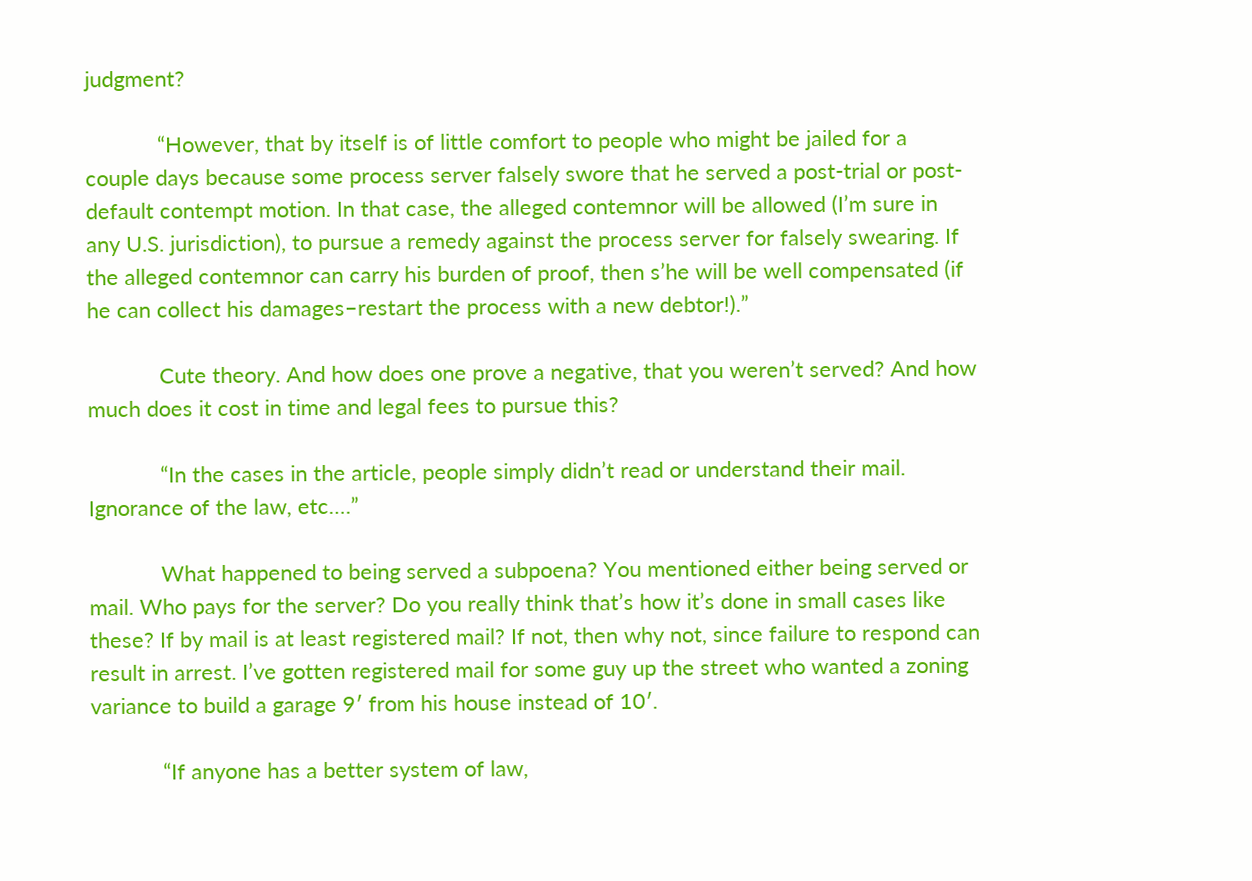judgment?

            “However, that by itself is of little comfort to people who might be jailed for a couple days because some process server falsely swore that he served a post-trial or post-default contempt motion. In that case, the alleged contemnor will be allowed (I’m sure in any U.S. jurisdiction), to pursue a remedy against the process server for falsely swearing. If the alleged contemnor can carry his burden of proof, then s’he will be well compensated (if he can collect his damages–restart the process with a new debtor!).”

            Cute theory. And how does one prove a negative, that you weren’t served? And how much does it cost in time and legal fees to pursue this?

            “In the cases in the article, people simply didn’t read or understand their mail. Ignorance of the law, etc….”

            What happened to being served a subpoena? You mentioned either being served or mail. Who pays for the server? Do you really think that’s how it’s done in small cases like these? If by mail is at least registered mail? If not, then why not, since failure to respond can result in arrest. I’ve gotten registered mail for some guy up the street who wanted a zoning variance to build a garage 9′ from his house instead of 10′.

            “If anyone has a better system of law,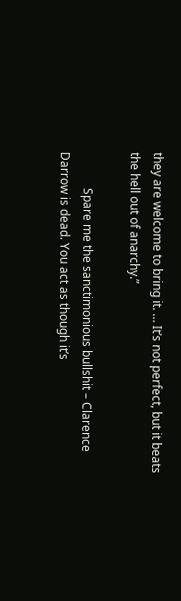they are welcome to bring it. … It’s not perfect, but it beats the hell out of anarchy.”

            Spare me the sanctimonious bullshit – Clarence Darrow is dead. You act as though it’s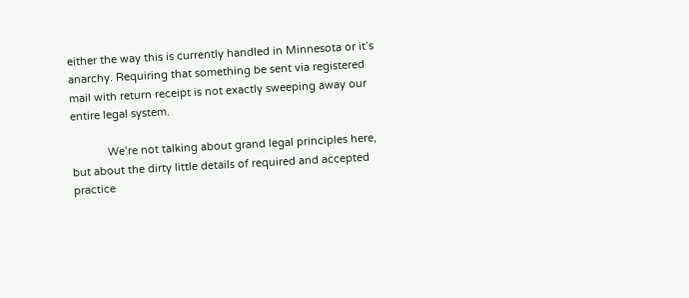either the way this is currently handled in Minnesota or it’s anarchy. Requiring that something be sent via registered mail with return receipt is not exactly sweeping away our entire legal system.

            We’re not talking about grand legal principles here, but about the dirty little details of required and accepted practice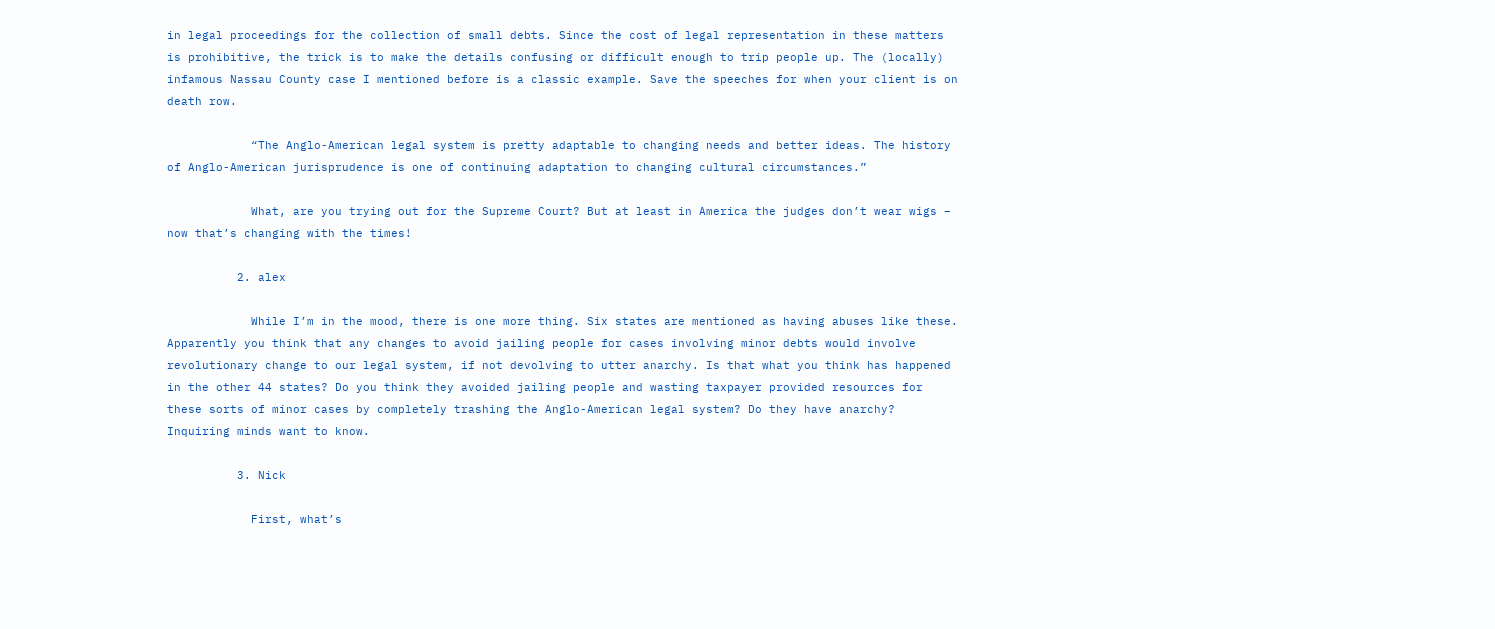in legal proceedings for the collection of small debts. Since the cost of legal representation in these matters is prohibitive, the trick is to make the details confusing or difficult enough to trip people up. The (locally) infamous Nassau County case I mentioned before is a classic example. Save the speeches for when your client is on death row.

            “The Anglo-American legal system is pretty adaptable to changing needs and better ideas. The history of Anglo-American jurisprudence is one of continuing adaptation to changing cultural circumstances.”

            What, are you trying out for the Supreme Court? But at least in America the judges don’t wear wigs – now that’s changing with the times!

          2. alex

            While I’m in the mood, there is one more thing. Six states are mentioned as having abuses like these. Apparently you think that any changes to avoid jailing people for cases involving minor debts would involve revolutionary change to our legal system, if not devolving to utter anarchy. Is that what you think has happened in the other 44 states? Do you think they avoided jailing people and wasting taxpayer provided resources for these sorts of minor cases by completely trashing the Anglo-American legal system? Do they have anarchy? Inquiring minds want to know.

          3. Nick

            First, what’s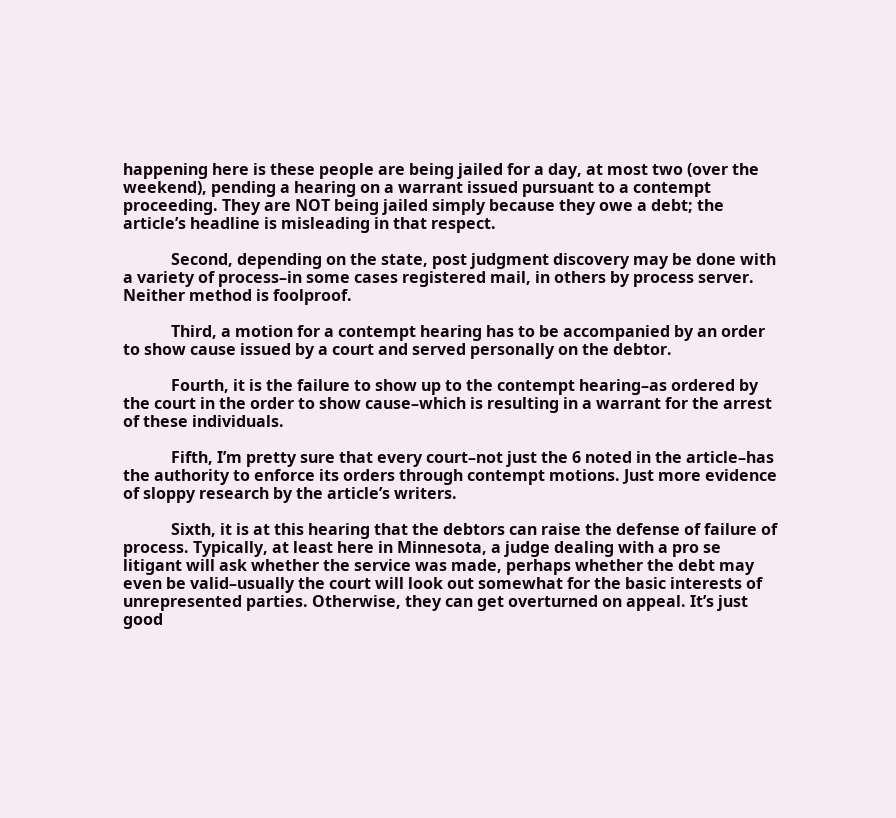happening here is these people are being jailed for a day, at most two (over the weekend), pending a hearing on a warrant issued pursuant to a contempt proceeding. They are NOT being jailed simply because they owe a debt; the article’s headline is misleading in that respect.

            Second, depending on the state, post judgment discovery may be done with a variety of process–in some cases registered mail, in others by process server. Neither method is foolproof.

            Third, a motion for a contempt hearing has to be accompanied by an order to show cause issued by a court and served personally on the debtor.

            Fourth, it is the failure to show up to the contempt hearing–as ordered by the court in the order to show cause–which is resulting in a warrant for the arrest of these individuals.

            Fifth, I’m pretty sure that every court–not just the 6 noted in the article–has the authority to enforce its orders through contempt motions. Just more evidence of sloppy research by the article’s writers.

            Sixth, it is at this hearing that the debtors can raise the defense of failure of process. Typically, at least here in Minnesota, a judge dealing with a pro se litigant will ask whether the service was made, perhaps whether the debt may even be valid–usually the court will look out somewhat for the basic interests of unrepresented parties. Otherwise, they can get overturned on appeal. It’s just good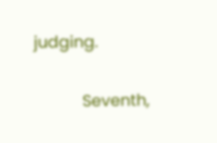judging.

            Seventh,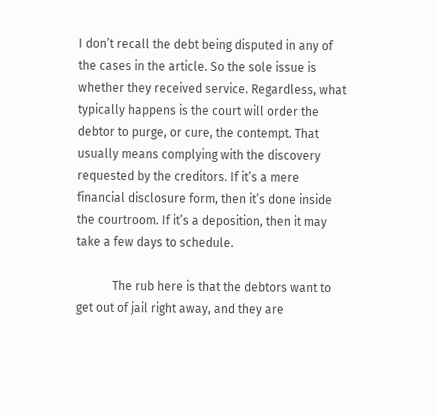I don’t recall the debt being disputed in any of the cases in the article. So the sole issue is whether they received service. Regardless, what typically happens is the court will order the debtor to purge, or cure, the contempt. That usually means complying with the discovery requested by the creditors. If it’s a mere financial disclosure form, then it’s done inside the courtroom. If it’s a deposition, then it may take a few days to schedule.

            The rub here is that the debtors want to get out of jail right away, and they are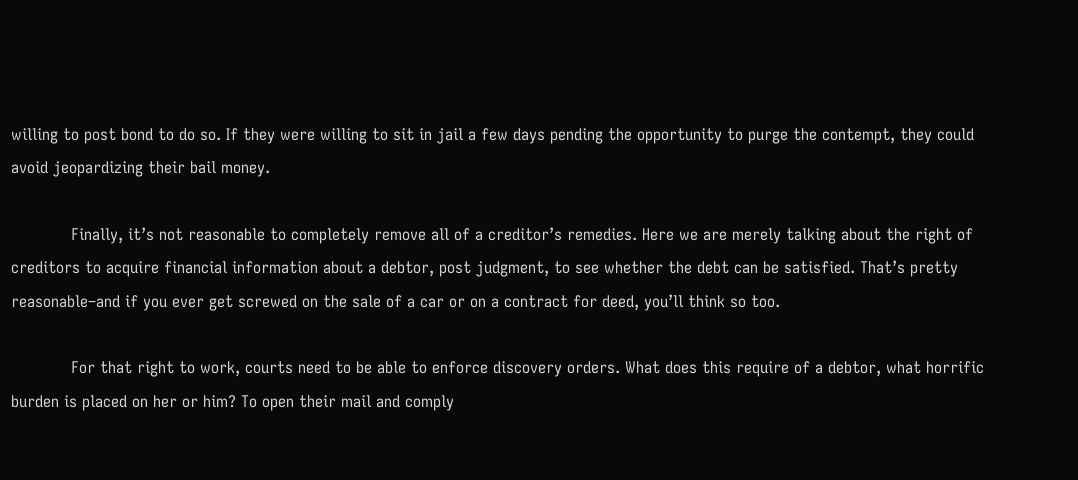willing to post bond to do so. If they were willing to sit in jail a few days pending the opportunity to purge the contempt, they could avoid jeopardizing their bail money.

            Finally, it’s not reasonable to completely remove all of a creditor’s remedies. Here we are merely talking about the right of creditors to acquire financial information about a debtor, post judgment, to see whether the debt can be satisfied. That’s pretty reasonable–and if you ever get screwed on the sale of a car or on a contract for deed, you’ll think so too.

            For that right to work, courts need to be able to enforce discovery orders. What does this require of a debtor, what horrific burden is placed on her or him? To open their mail and comply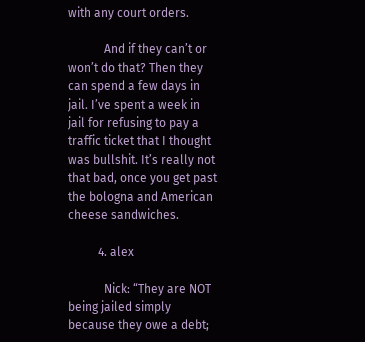with any court orders.

            And if they can’t or won’t do that? Then they can spend a few days in jail. I’ve spent a week in jail for refusing to pay a traffic ticket that I thought was bullshit. It’s really not that bad, once you get past the bologna and American cheese sandwiches.

          4. alex

            Nick: “They are NOT being jailed simply because they owe a debt;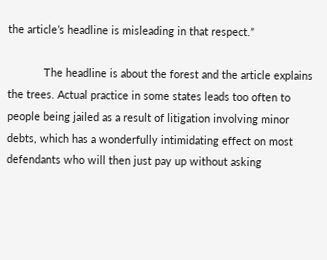the article’s headline is misleading in that respect.”

            The headline is about the forest and the article explains the trees. Actual practice in some states leads too often to people being jailed as a result of litigation involving minor debts, which has a wonderfully intimidating effect on most defendants who will then just pay up without asking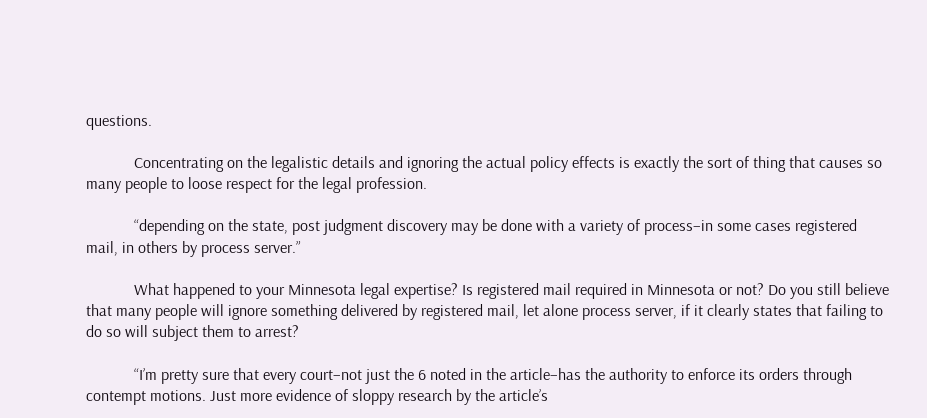questions.

            Concentrating on the legalistic details and ignoring the actual policy effects is exactly the sort of thing that causes so many people to loose respect for the legal profession.

            “depending on the state, post judgment discovery may be done with a variety of process–in some cases registered mail, in others by process server.”

            What happened to your Minnesota legal expertise? Is registered mail required in Minnesota or not? Do you still believe that many people will ignore something delivered by registered mail, let alone process server, if it clearly states that failing to do so will subject them to arrest?

            “I’m pretty sure that every court–not just the 6 noted in the article–has the authority to enforce its orders through contempt motions. Just more evidence of sloppy research by the article’s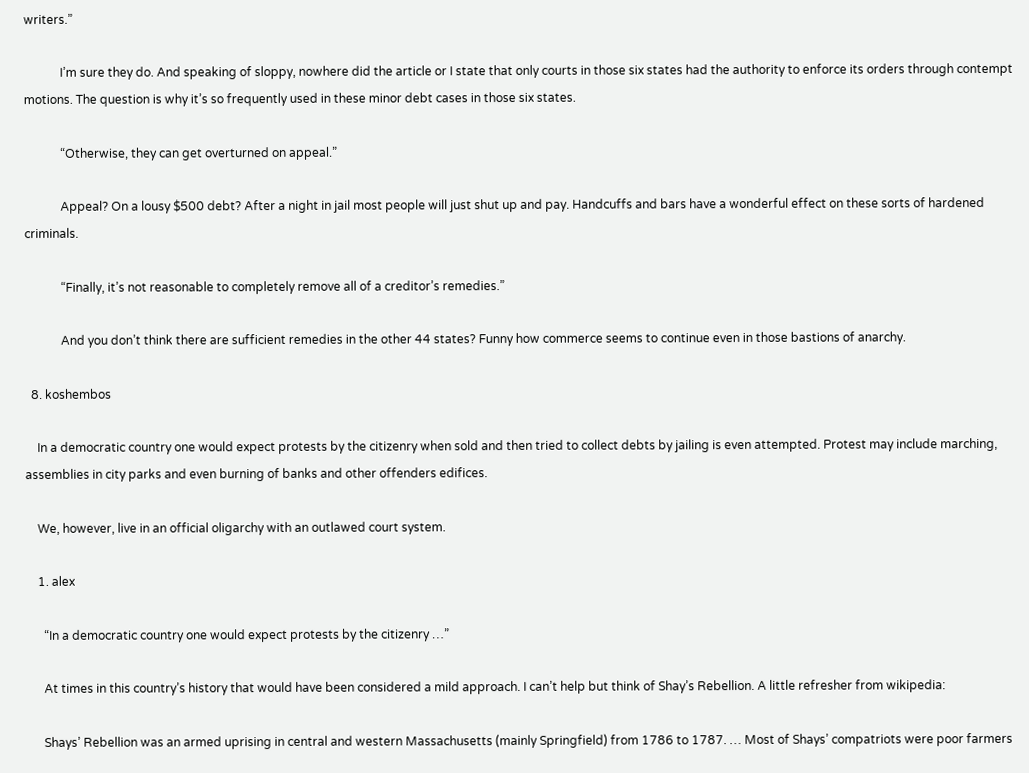writers.”

            I’m sure they do. And speaking of sloppy, nowhere did the article or I state that only courts in those six states had the authority to enforce its orders through contempt motions. The question is why it’s so frequently used in these minor debt cases in those six states.

            “Otherwise, they can get overturned on appeal.”

            Appeal? On a lousy $500 debt? After a night in jail most people will just shut up and pay. Handcuffs and bars have a wonderful effect on these sorts of hardened criminals.

            “Finally, it’s not reasonable to completely remove all of a creditor’s remedies.”

            And you don’t think there are sufficient remedies in the other 44 states? Funny how commerce seems to continue even in those bastions of anarchy.

  8. koshembos

    In a democratic country one would expect protests by the citizenry when sold and then tried to collect debts by jailing is even attempted. Protest may include marching, assemblies in city parks and even burning of banks and other offenders edifices.

    We, however, live in an official oligarchy with an outlawed court system.

    1. alex

      “In a democratic country one would expect protests by the citizenry …”

      At times in this country’s history that would have been considered a mild approach. I can’t help but think of Shay’s Rebellion. A little refresher from wikipedia:

      Shays’ Rebellion was an armed uprising in central and western Massachusetts (mainly Springfield) from 1786 to 1787. … Most of Shays’ compatriots were poor farmers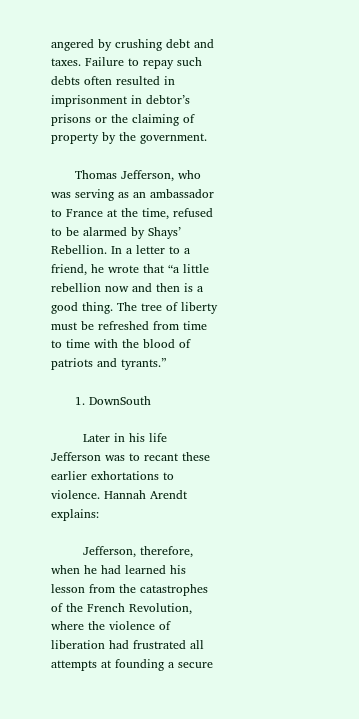angered by crushing debt and taxes. Failure to repay such debts often resulted in imprisonment in debtor’s prisons or the claiming of property by the government.

      Thomas Jefferson, who was serving as an ambassador to France at the time, refused to be alarmed by Shays’ Rebellion. In a letter to a friend, he wrote that “a little rebellion now and then is a good thing. The tree of liberty must be refreshed from time to time with the blood of patriots and tyrants.”

      1. DownSouth

        Later in his life Jefferson was to recant these earlier exhortations to violence. Hannah Arendt explains:

        Jefferson, therefore, when he had learned his lesson from the catastrophes of the French Revolution, where the violence of liberation had frustrated all attempts at founding a secure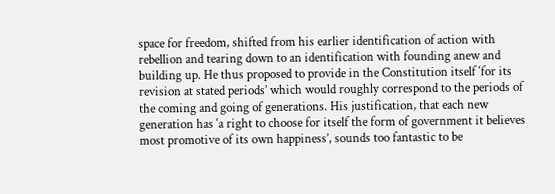space for freedom, shifted from his earlier identification of action with rebellion and tearing down to an identification with founding anew and building up. He thus proposed to provide in the Constitution itself ‘for its revision at stated periods’ which would roughly correspond to the periods of the coming and going of generations. His justification, that each new generation has ‘a right to choose for itself the form of government it believes most promotive of its own happiness’, sounds too fantastic to be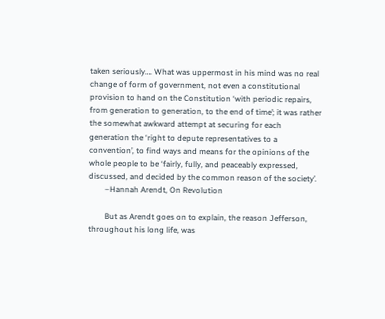taken seriously…. What was uppermost in his mind was no real change of form of government, not even a constitutional provision to hand on the Constitution ‘with periodic repairs, from generation to generation, to the end of time’; it was rather the somewhat awkward attempt at securing for each generation the ‘right to depute representatives to a convention’, to find ways and means for the opinions of the whole people to be ‘fairly, fully, and peaceably expressed, discussed, and decided by the common reason of the society’.
        –Hannah Arendt, On Revolution

        But as Arendt goes on to explain, the reason Jefferson, throughout his long life, was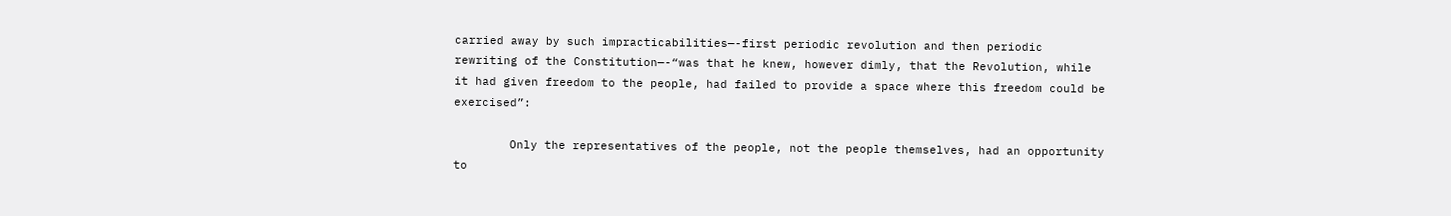carried away by such impracticabilities—-first periodic revolution and then periodic rewriting of the Constitution—-“was that he knew, however dimly, that the Revolution, while it had given freedom to the people, had failed to provide a space where this freedom could be exercised”:

        Only the representatives of the people, not the people themselves, had an opportunity to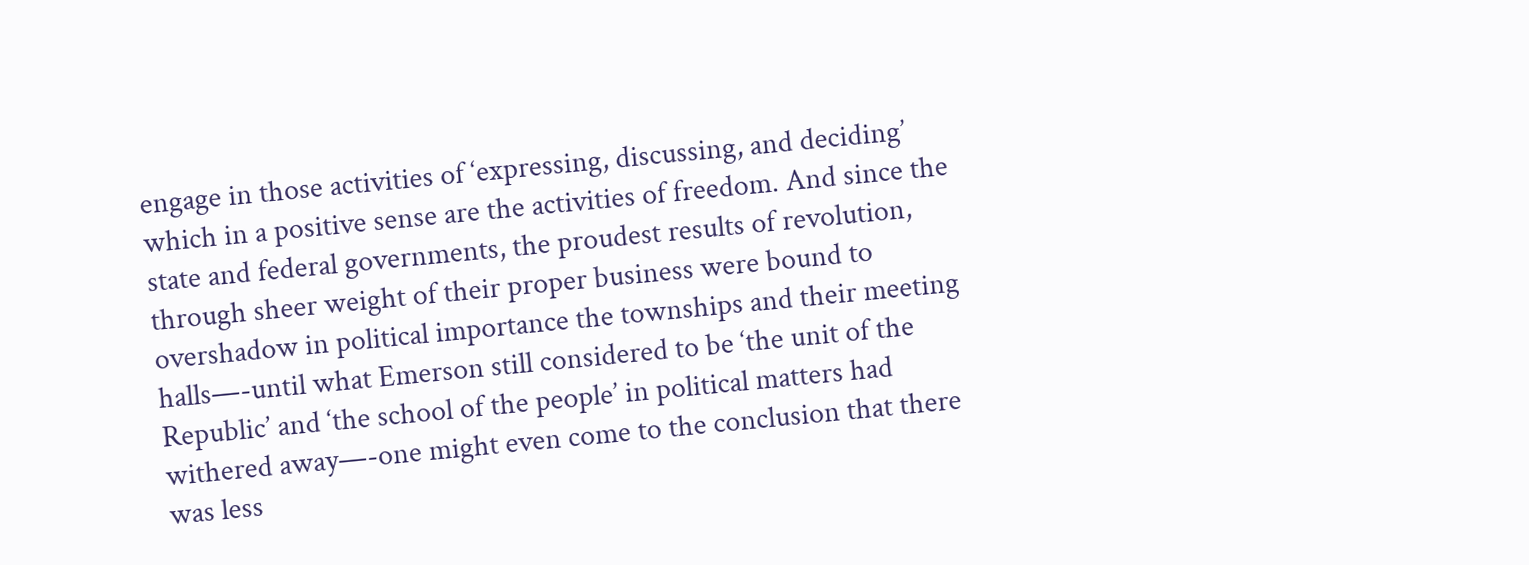engage in those activities of ‘expressing, discussing, and deciding’ which in a positive sense are the activities of freedom. And since the state and federal governments, the proudest results of revolution, through sheer weight of their proper business were bound to overshadow in political importance the townships and their meeting halls—-until what Emerson still considered to be ‘the unit of the Republic’ and ‘the school of the people’ in political matters had withered away—-one might even come to the conclusion that there was less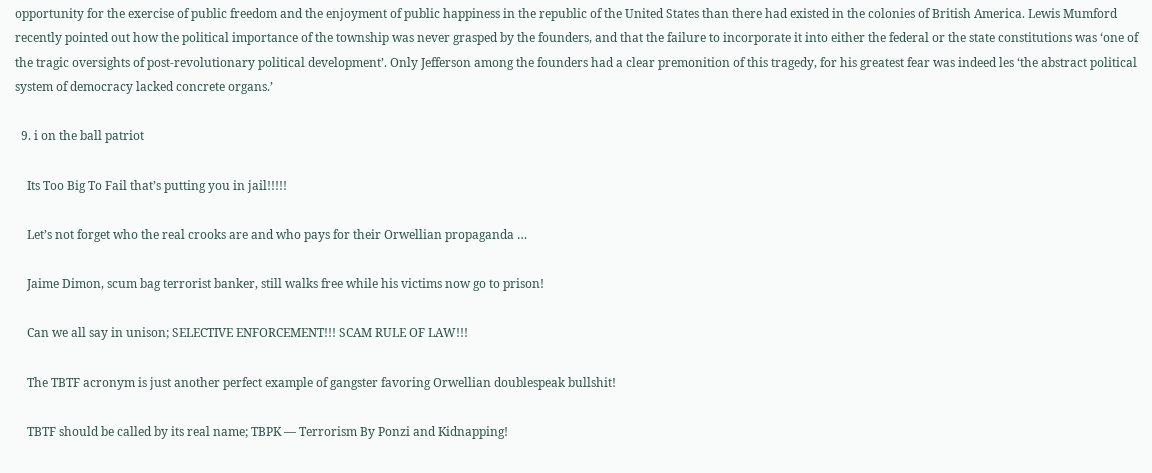opportunity for the exercise of public freedom and the enjoyment of public happiness in the republic of the United States than there had existed in the colonies of British America. Lewis Mumford recently pointed out how the political importance of the township was never grasped by the founders, and that the failure to incorporate it into either the federal or the state constitutions was ‘one of the tragic oversights of post-revolutionary political development’. Only Jefferson among the founders had a clear premonition of this tragedy, for his greatest fear was indeed les ‘the abstract political system of democracy lacked concrete organs.’

  9. i on the ball patriot

    Its Too Big To Fail that’s putting you in jail!!!!!

    Let’s not forget who the real crooks are and who pays for their Orwellian propaganda …

    Jaime Dimon, scum bag terrorist banker, still walks free while his victims now go to prison!

    Can we all say in unison; SELECTIVE ENFORCEMENT!!! SCAM RULE OF LAW!!!

    The TBTF acronym is just another perfect example of gangster favoring Orwellian doublespeak bullshit!

    TBTF should be called by its real name; TBPK — Terrorism By Ponzi and Kidnapping!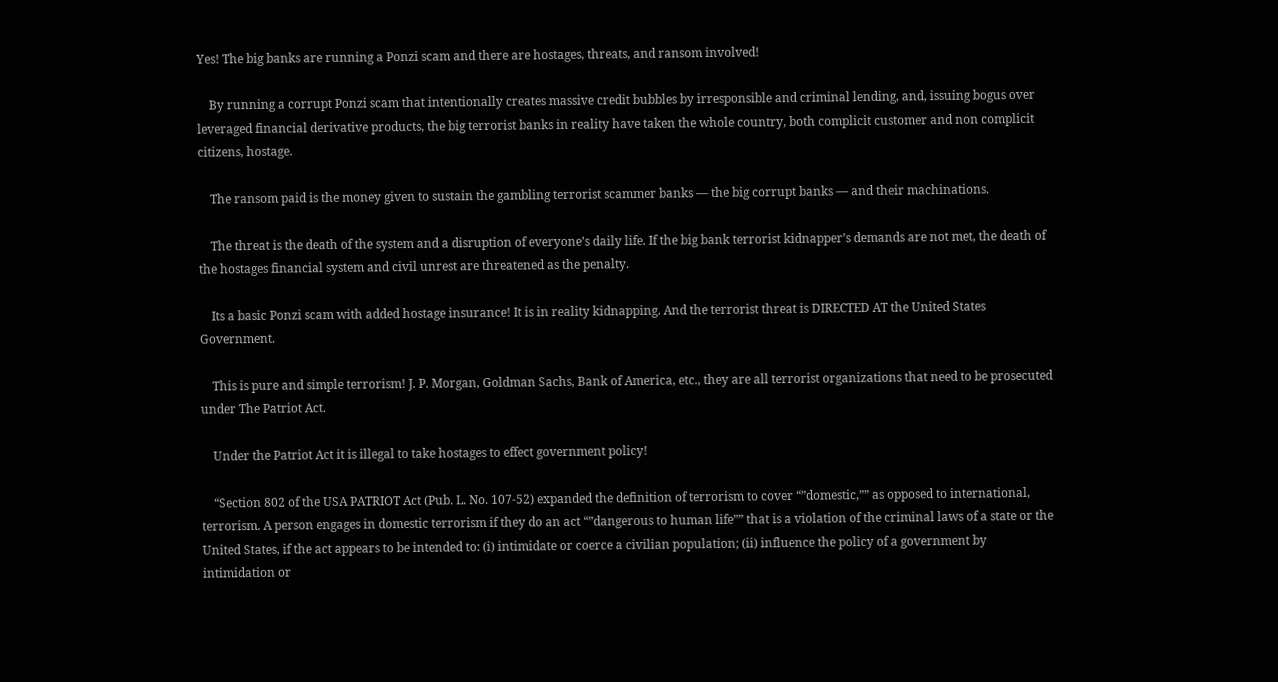Yes! The big banks are running a Ponzi scam and there are hostages, threats, and ransom involved!

    By running a corrupt Ponzi scam that intentionally creates massive credit bubbles by irresponsible and criminal lending, and, issuing bogus over leveraged financial derivative products, the big terrorist banks in reality have taken the whole country, both complicit customer and non complicit citizens, hostage.

    The ransom paid is the money given to sustain the gambling terrorist scammer banks — the big corrupt banks — and their machinations.

    The threat is the death of the system and a disruption of everyone’s daily life. If the big bank terrorist kidnapper’s demands are not met, the death of the hostages financial system and civil unrest are threatened as the penalty.

    Its a basic Ponzi scam with added hostage insurance! It is in reality kidnapping. And the terrorist threat is DIRECTED AT the United States Government.

    This is pure and simple terrorism! J. P. Morgan, Goldman Sachs, Bank of America, etc., they are all terrorist organizations that need to be prosecuted under The Patriot Act.

    Under the Patriot Act it is illegal to take hostages to effect government policy!

    “Section 802 of the USA PATRIOT Act (Pub. L. No. 107-52) expanded the definition of terrorism to cover “”domestic,”” as opposed to international, terrorism. A person engages in domestic terrorism if they do an act “”dangerous to human life”” that is a violation of the criminal laws of a state or the United States, if the act appears to be intended to: (i) intimidate or coerce a civilian population; (ii) influence the policy of a government by intimidation or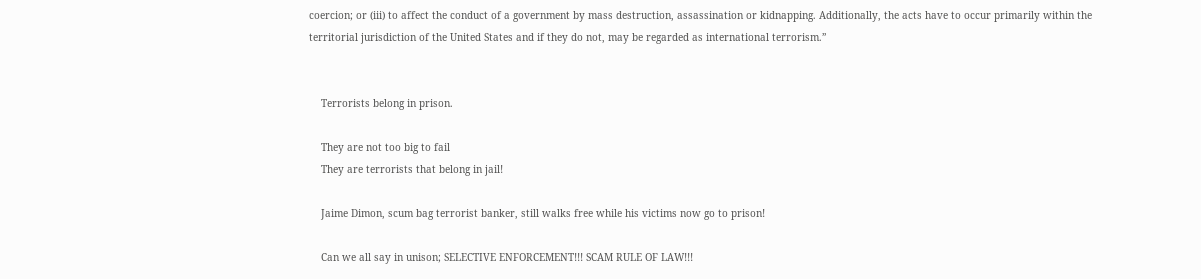coercion; or (iii) to affect the conduct of a government by mass destruction, assassination or kidnapping. Additionally, the acts have to occur primarily within the territorial jurisdiction of the United States and if they do not, may be regarded as international terrorism.”


    Terrorists belong in prison.

    They are not too big to fail
    They are terrorists that belong in jail!

    Jaime Dimon, scum bag terrorist banker, still walks free while his victims now go to prison!

    Can we all say in unison; SELECTIVE ENFORCEMENT!!! SCAM RULE OF LAW!!!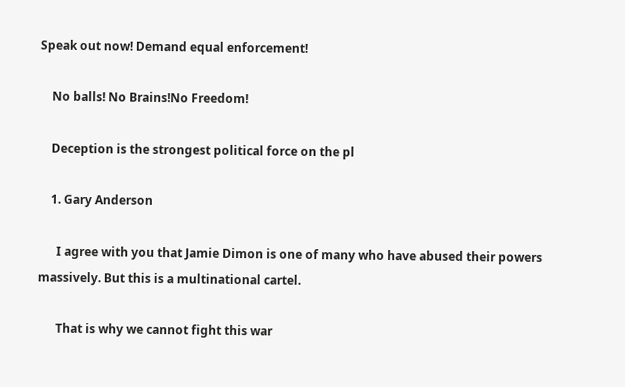Speak out now! Demand equal enforcement!

    No balls! No Brains!No Freedom!

    Deception is the strongest political force on the pl

    1. Gary Anderson

      I agree with you that Jamie Dimon is one of many who have abused their powers massively. But this is a multinational cartel.

      That is why we cannot fight this war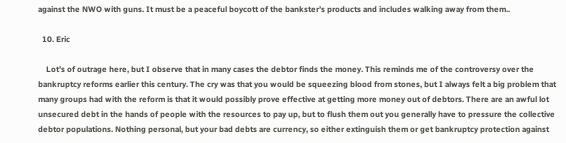against the NWO with guns. It must be a peaceful boycott of the bankster’s products and includes walking away from them..

  10. Eric

    Lot’s of outrage here, but I observe that in many cases the debtor finds the money. This reminds me of the controversy over the bankruptcy reforms earlier this century. The cry was that you would be squeezing blood from stones, but I always felt a big problem that many groups had with the reform is that it would possibly prove effective at getting more money out of debtors. There are an awful lot unsecured debt in the hands of people with the resources to pay up, but to flush them out you generally have to pressure the collective debtor populations. Nothing personal, but your bad debts are currency, so either extinguish them or get bankruptcy protection against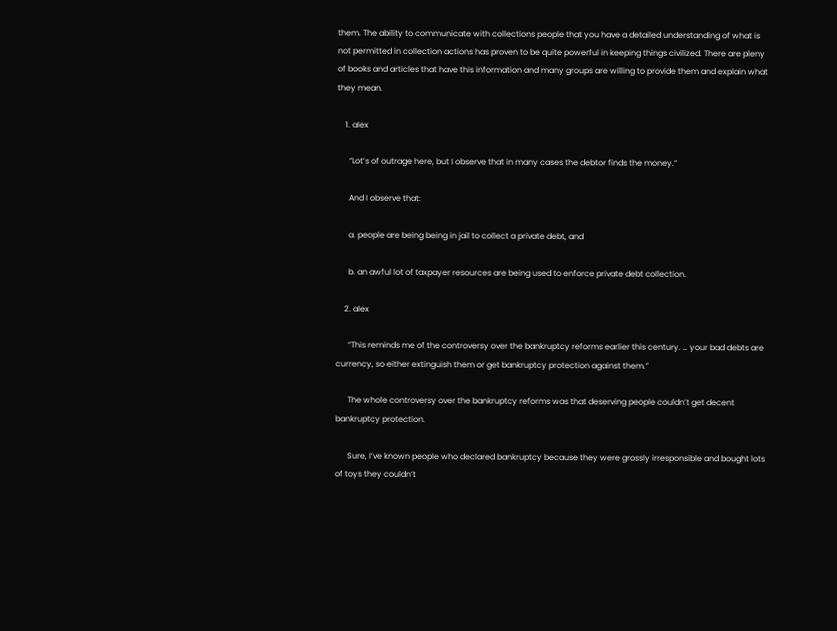them. The ability to communicate with collections people that you have a detailed understanding of what is not permitted in collection actions has proven to be quite powerful in keeping things civilized. There are pleny of books and articles that have this information and many groups are willing to provide them and explain what they mean.

    1. alex

      “Lot’s of outrage here, but I observe that in many cases the debtor finds the money.”

      And I observe that:

      a. people are being being in jail to collect a private debt, and

      b. an awful lot of taxpayer resources are being used to enforce private debt collection.

    2. alex

      “This reminds me of the controversy over the bankruptcy reforms earlier this century. … your bad debts are currency, so either extinguish them or get bankruptcy protection against them.”

      The whole controversy over the bankruptcy reforms was that deserving people couldn’t get decent bankruptcy protection.

      Sure, I’ve known people who declared bankruptcy because they were grossly irresponsible and bought lots of toys they couldn’t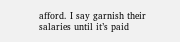afford. I say garnish their salaries until it’s paid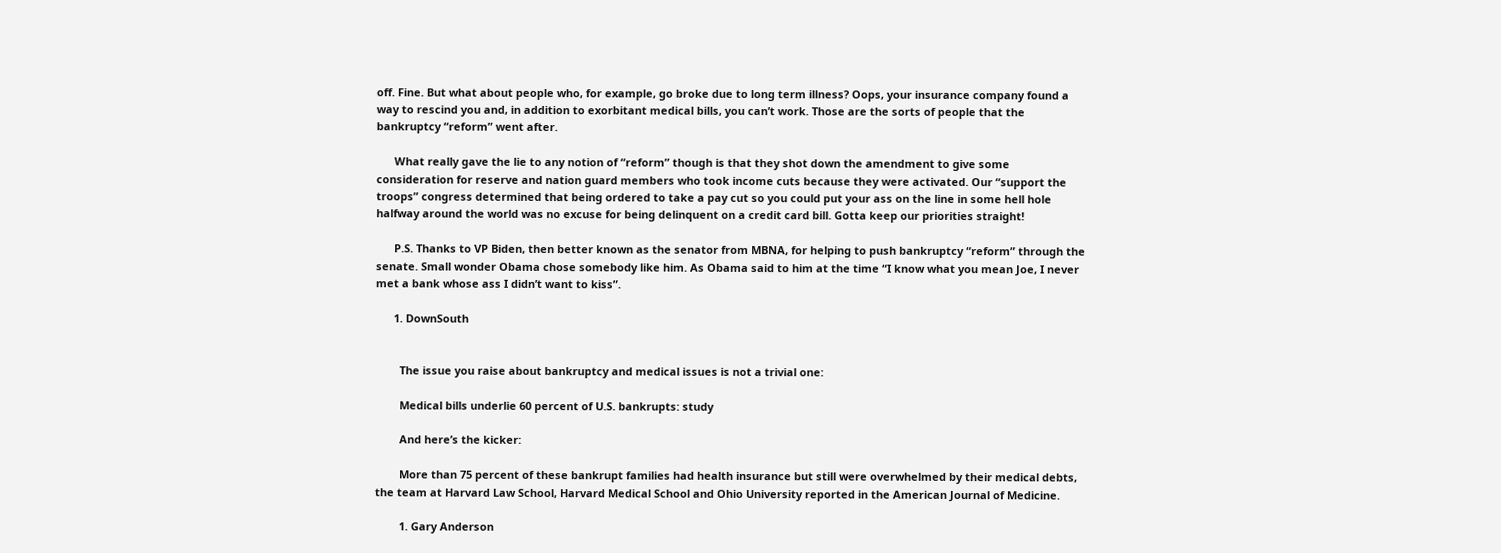off. Fine. But what about people who, for example, go broke due to long term illness? Oops, your insurance company found a way to rescind you and, in addition to exorbitant medical bills, you can’t work. Those are the sorts of people that the bankruptcy “reform” went after.

      What really gave the lie to any notion of “reform” though is that they shot down the amendment to give some consideration for reserve and nation guard members who took income cuts because they were activated. Our “support the troops” congress determined that being ordered to take a pay cut so you could put your ass on the line in some hell hole halfway around the world was no excuse for being delinquent on a credit card bill. Gotta keep our priorities straight!

      P.S. Thanks to VP Biden, then better known as the senator from MBNA, for helping to push bankruptcy “reform” through the senate. Small wonder Obama chose somebody like him. As Obama said to him at the time “I know what you mean Joe, I never met a bank whose ass I didn’t want to kiss”.

      1. DownSouth


        The issue you raise about bankruptcy and medical issues is not a trivial one:

        Medical bills underlie 60 percent of U.S. bankrupts: study

        And here’s the kicker:

        More than 75 percent of these bankrupt families had health insurance but still were overwhelmed by their medical debts, the team at Harvard Law School, Harvard Medical School and Ohio University reported in the American Journal of Medicine.

        1. Gary Anderson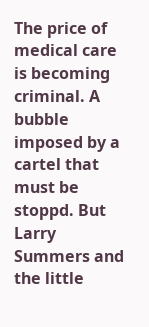The price of medical care is becoming criminal. A bubble imposed by a cartel that must be stoppd. But Larry Summers and the little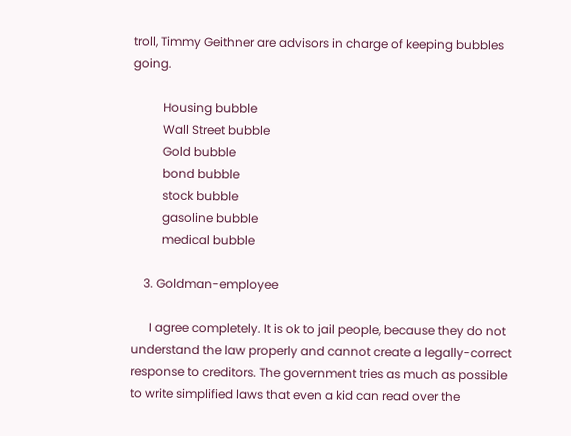troll, Timmy Geithner are advisors in charge of keeping bubbles going.

          Housing bubble
          Wall Street bubble
          Gold bubble
          bond bubble
          stock bubble
          gasoline bubble
          medical bubble

    3. Goldman-employee

      I agree completely. It is ok to jail people, because they do not understand the law properly and cannot create a legally-correct response to creditors. The government tries as much as possible to write simplified laws that even a kid can read over the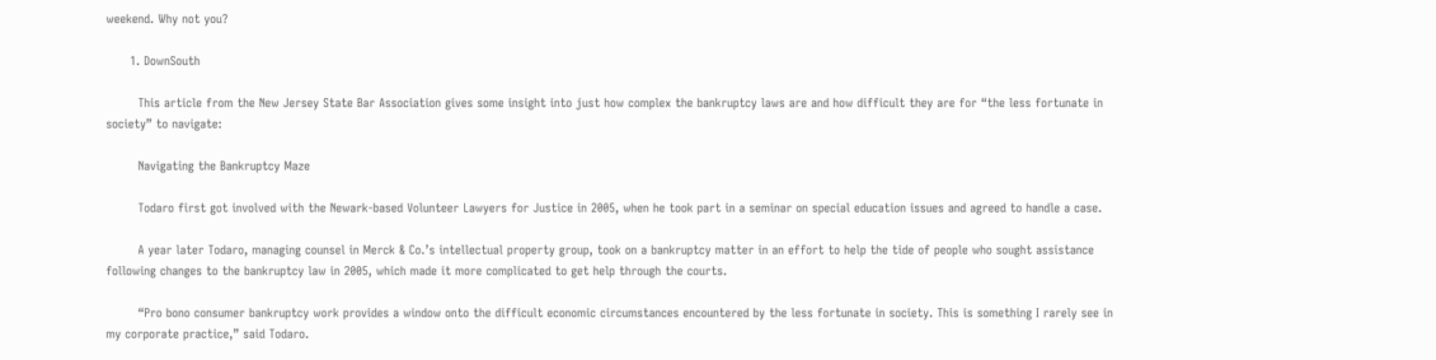weekend. Why not you?

      1. DownSouth

        This article from the New Jersey State Bar Association gives some insight into just how complex the bankruptcy laws are and how difficult they are for “the less fortunate in society” to navigate:

        Navigating the Bankruptcy Maze

        Todaro first got involved with the Newark-based Volunteer Lawyers for Justice in 2005, when he took part in a seminar on special education issues and agreed to handle a case.

        A year later Todaro, managing counsel in Merck & Co.’s intellectual property group, took on a bankruptcy matter in an effort to help the tide of people who sought assistance following changes to the bankruptcy law in 2005, which made it more complicated to get help through the courts.

        “Pro bono consumer bankruptcy work provides a window onto the difficult economic circumstances encountered by the less fortunate in society. This is something I rarely see in my corporate practice,” said Todaro.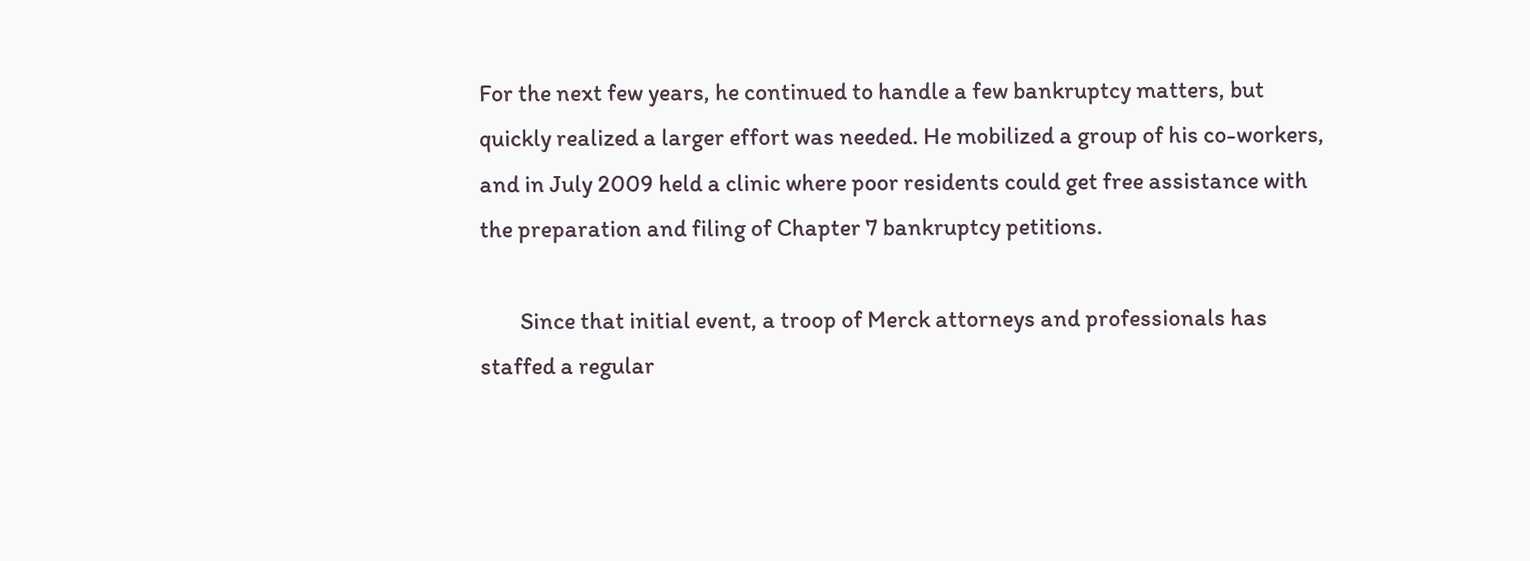For the next few years, he continued to handle a few bankruptcy matters, but quickly realized a larger effort was needed. He mobilized a group of his co-workers, and in July 2009 held a clinic where poor residents could get free assistance with the preparation and filing of Chapter 7 bankruptcy petitions.

        Since that initial event, a troop of Merck attorneys and professionals has staffed a regular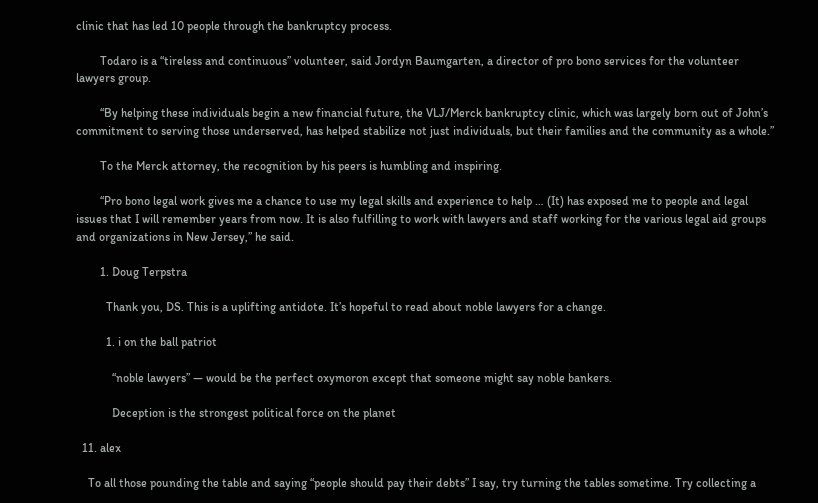clinic that has led 10 people through the bankruptcy process.

        Todaro is a “tireless and continuous” volunteer, said Jordyn Baumgarten, a director of pro bono services for the volunteer lawyers group.

        “By helping these individuals begin a new financial future, the VLJ/Merck bankruptcy clinic, which was largely born out of John’s commitment to serving those underserved, has helped stabilize not just individuals, but their families and the community as a whole.”

        To the Merck attorney, the recognition by his peers is humbling and inspiring.

        “Pro bono legal work gives me a chance to use my legal skills and experience to help … (It) has exposed me to people and legal issues that I will remember years from now. It is also fulfilling to work with lawyers and staff working for the various legal aid groups and organizations in New Jersey,” he said.

        1. Doug Terpstra

          Thank you, DS. This is a uplifting antidote. It’s hopeful to read about noble lawyers for a change.

          1. i on the ball patriot

            “noble lawyers” — would be the perfect oxymoron except that someone might say noble bankers.

            Deception is the strongest political force on the planet

  11. alex

    To all those pounding the table and saying “people should pay their debts” I say, try turning the tables sometime. Try collecting a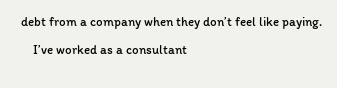debt from a company when they don’t feel like paying.

    I’ve worked as a consultant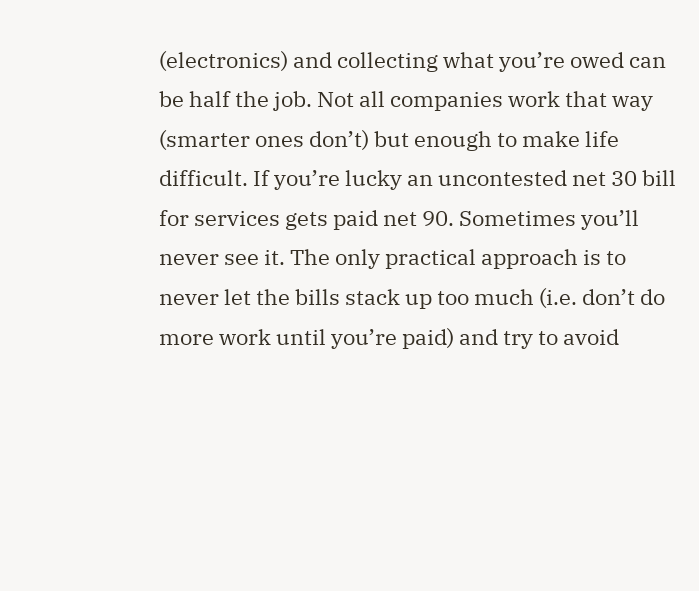(electronics) and collecting what you’re owed can be half the job. Not all companies work that way (smarter ones don’t) but enough to make life difficult. If you’re lucky an uncontested net 30 bill for services gets paid net 90. Sometimes you’ll never see it. The only practical approach is to never let the bills stack up too much (i.e. don’t do more work until you’re paid) and try to avoid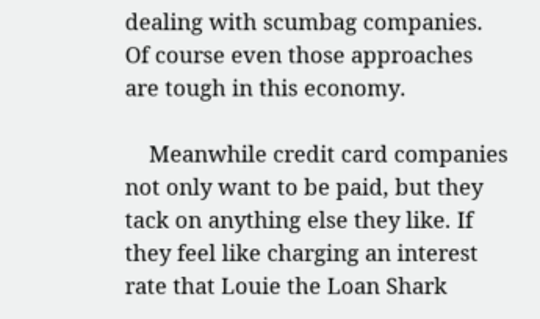dealing with scumbag companies. Of course even those approaches are tough in this economy.

    Meanwhile credit card companies not only want to be paid, but they tack on anything else they like. If they feel like charging an interest rate that Louie the Loan Shark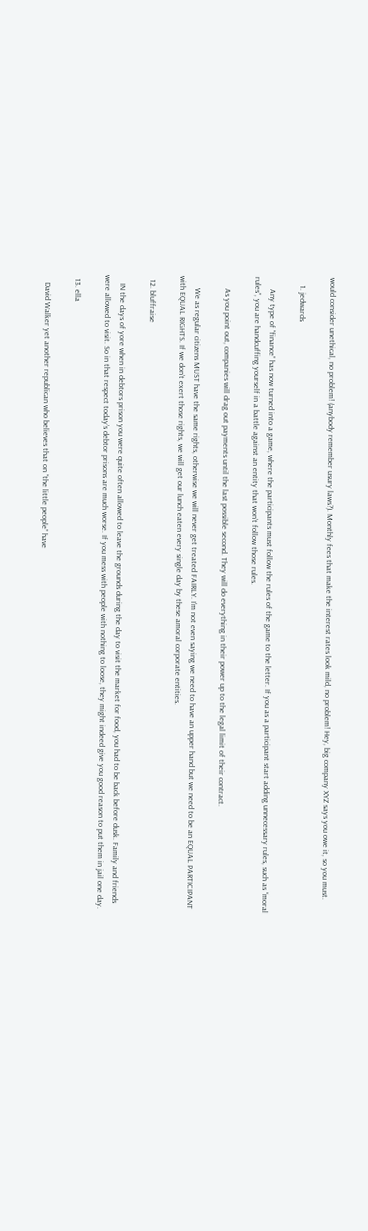would consider unethical, no problem! (anybody remember usury laws?). Monthly fees that make the interest rates look mild, no problem! Hey, big company XYZ says you owe it, so you must.

    1. jedwards

      Any type of “finance” has now turned into a game, where the participants must follow the rules of the game to the letter. If you as a participant start adding unnecessary rules, such as “moral rules”, you are handcuffing yourself in a battle against an entity that won’t follow those rules.

      As you point out, companies will drag out payments until the last possible second. They will do everything in their power up to the legal limit of their contract.

      We as regular citizens MUST have the same rights, otherwise we will never get treated FAIRLY. I’m not even saying we need to have an upper hand but we need to be an EQUAL PARTICIPANT with EQUAL RIGHTS. If we don’t exert those rights, we will get our lunch eaten every single day by these amoral corporate entities.

  12. bluffraise

    IN the days of yore when in debtors prison you were quite often allowed to leave the grounds during the day to visit the market for food, you had to be back before dusk. Family and friends were allowed to visit. So in that respect today’s debtor prisons are much worse. If you mess with people with nothing to loose, they might indeed give you good reason to put them in jail one day.

  13. ella

    David Walker yet another republican who believes that on “the little people” have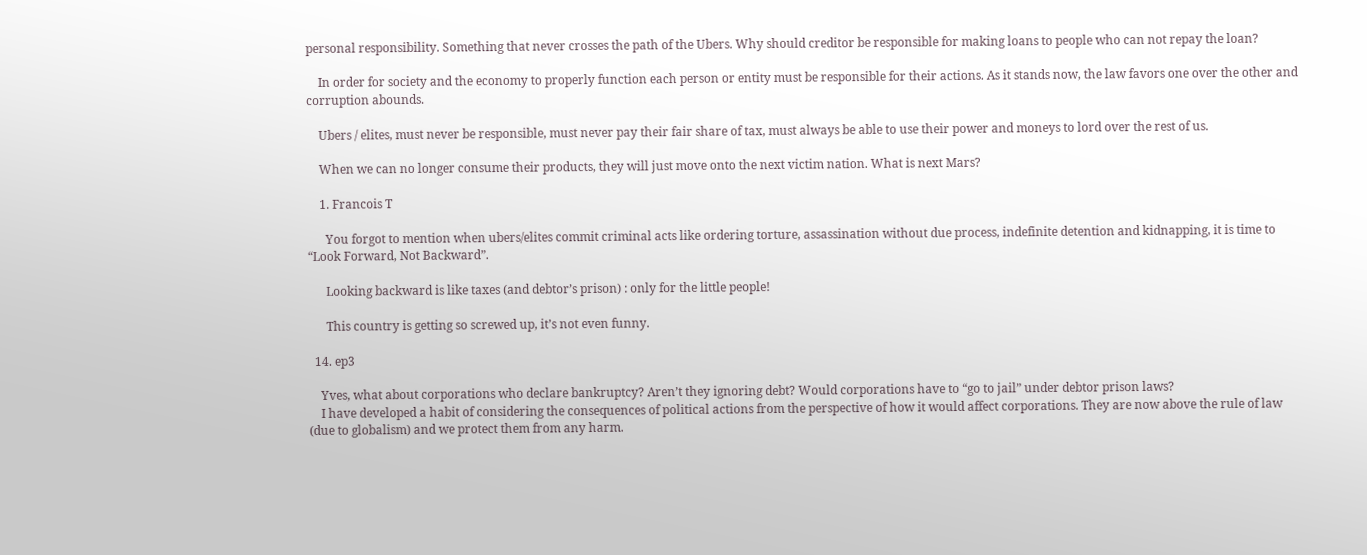personal responsibility. Something that never crosses the path of the Ubers. Why should creditor be responsible for making loans to people who can not repay the loan?

    In order for society and the economy to properly function each person or entity must be responsible for their actions. As it stands now, the law favors one over the other and corruption abounds.

    Ubers / elites, must never be responsible, must never pay their fair share of tax, must always be able to use their power and moneys to lord over the rest of us.

    When we can no longer consume their products, they will just move onto the next victim nation. What is next Mars?

    1. Francois T

      You forgot to mention when ubers/elites commit criminal acts like ordering torture, assassination without due process, indefinite detention and kidnapping, it is time to “Look Forward, Not Backward”.

      Looking backward is like taxes (and debtor’s prison) : only for the little people!

      This country is getting so screwed up, it’s not even funny.

  14. ep3

    Yves, what about corporations who declare bankruptcy? Aren’t they ignoring debt? Would corporations have to “go to jail” under debtor prison laws?
    I have developed a habit of considering the consequences of political actions from the perspective of how it would affect corporations. They are now above the rule of law (due to globalism) and we protect them from any harm.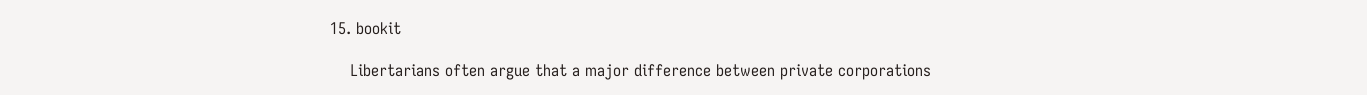15. bookit

    Libertarians often argue that a major difference between private corporations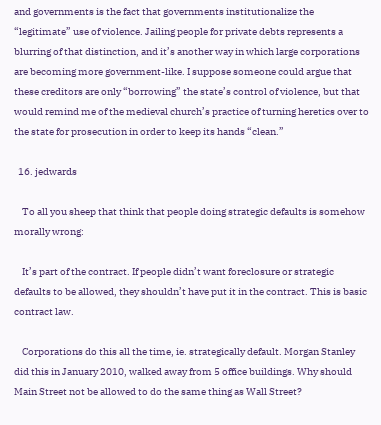and governments is the fact that governments institutionalize the “legitimate” use of violence. Jailing people for private debts represents a blurring of that distinction, and it’s another way in which large corporations are becoming more government-like. I suppose someone could argue that these creditors are only “borrowing” the state’s control of violence, but that would remind me of the medieval church’s practice of turning heretics over to the state for prosecution in order to keep its hands “clean.”

  16. jedwards

    To all you sheep that think that people doing strategic defaults is somehow morally wrong:

    It’s part of the contract. If people didn’t want foreclosure or strategic defaults to be allowed, they shouldn’t have put it in the contract. This is basic contract law.

    Corporations do this all the time, ie. strategically default. Morgan Stanley did this in January 2010, walked away from 5 office buildings. Why should Main Street not be allowed to do the same thing as Wall Street?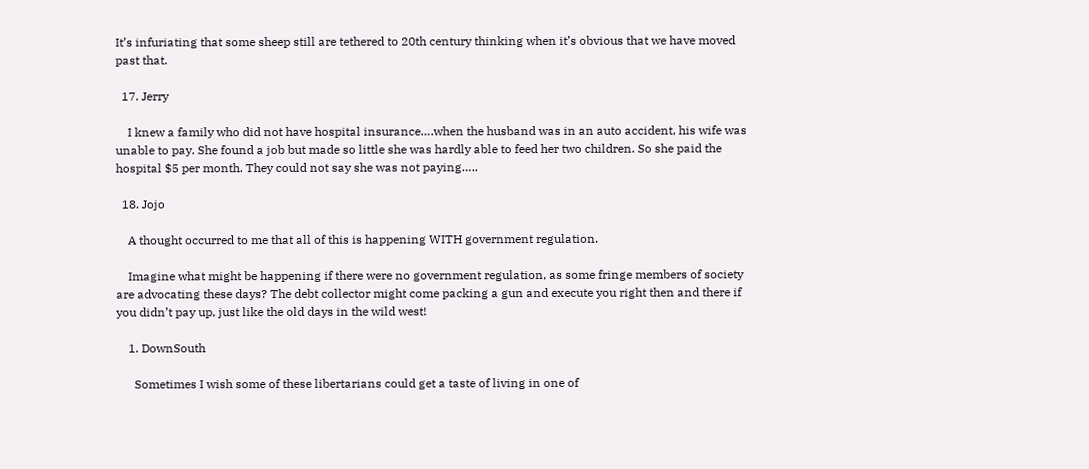It’s infuriating that some sheep still are tethered to 20th century thinking when it’s obvious that we have moved past that.

  17. Jerry

    I knew a family who did not have hospital insurance….when the husband was in an auto accident, his wife was unable to pay. She found a job but made so little she was hardly able to feed her two children. So she paid the hospital $5 per month. They could not say she was not paying…..

  18. Jojo

    A thought occurred to me that all of this is happening WITH government regulation.

    Imagine what might be happening if there were no government regulation, as some fringe members of society are advocating these days? The debt collector might come packing a gun and execute you right then and there if you didn’t pay up, just like the old days in the wild west!

    1. DownSouth

      Sometimes I wish some of these libertarians could get a taste of living in one of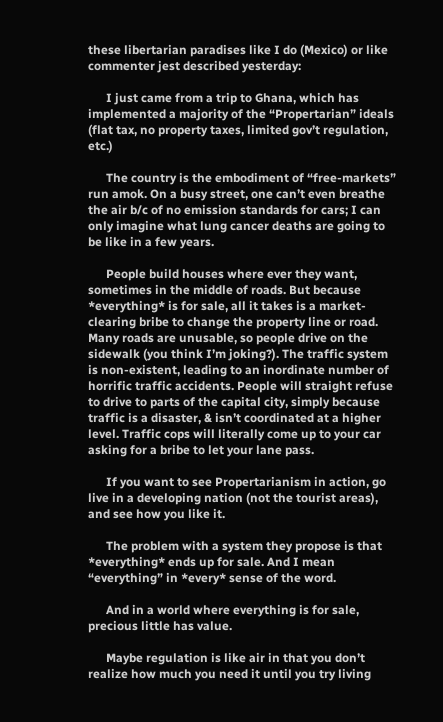these libertarian paradises like I do (Mexico) or like commenter jest described yesterday:

      I just came from a trip to Ghana, which has implemented a majority of the “Propertarian” ideals (flat tax, no property taxes, limited gov’t regulation, etc.)

      The country is the embodiment of “free-markets” run amok. On a busy street, one can’t even breathe the air b/c of no emission standards for cars; I can only imagine what lung cancer deaths are going to be like in a few years.

      People build houses where ever they want, sometimes in the middle of roads. But because *everything* is for sale, all it takes is a market-clearing bribe to change the property line or road. Many roads are unusable, so people drive on the sidewalk (you think I’m joking?). The traffic system is non-existent, leading to an inordinate number of horrific traffic accidents. People will straight refuse to drive to parts of the capital city, simply because traffic is a disaster, & isn’t coordinated at a higher level. Traffic cops will literally come up to your car asking for a bribe to let your lane pass.

      If you want to see Propertarianism in action, go live in a developing nation (not the tourist areas), and see how you like it.

      The problem with a system they propose is that *everything* ends up for sale. And I mean “everything” in *every* sense of the word.

      And in a world where everything is for sale, precious little has value.

      Maybe regulation is like air in that you don’t realize how much you need it until you try living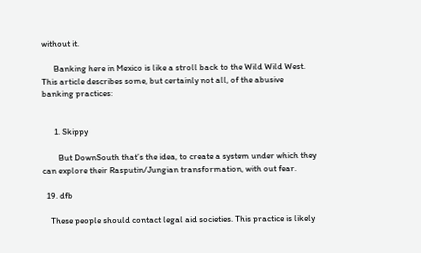without it.

      Banking here in Mexico is like a stroll back to the Wild Wild West. This article describes some, but certainly not all, of the abusive banking practices:


      1. Skippy

        But DownSouth that’s the idea, to create a system under which they can explore their Rasputin/Jungian transformation, with out fear.

  19. dfb

    These people should contact legal aid societies. This practice is likely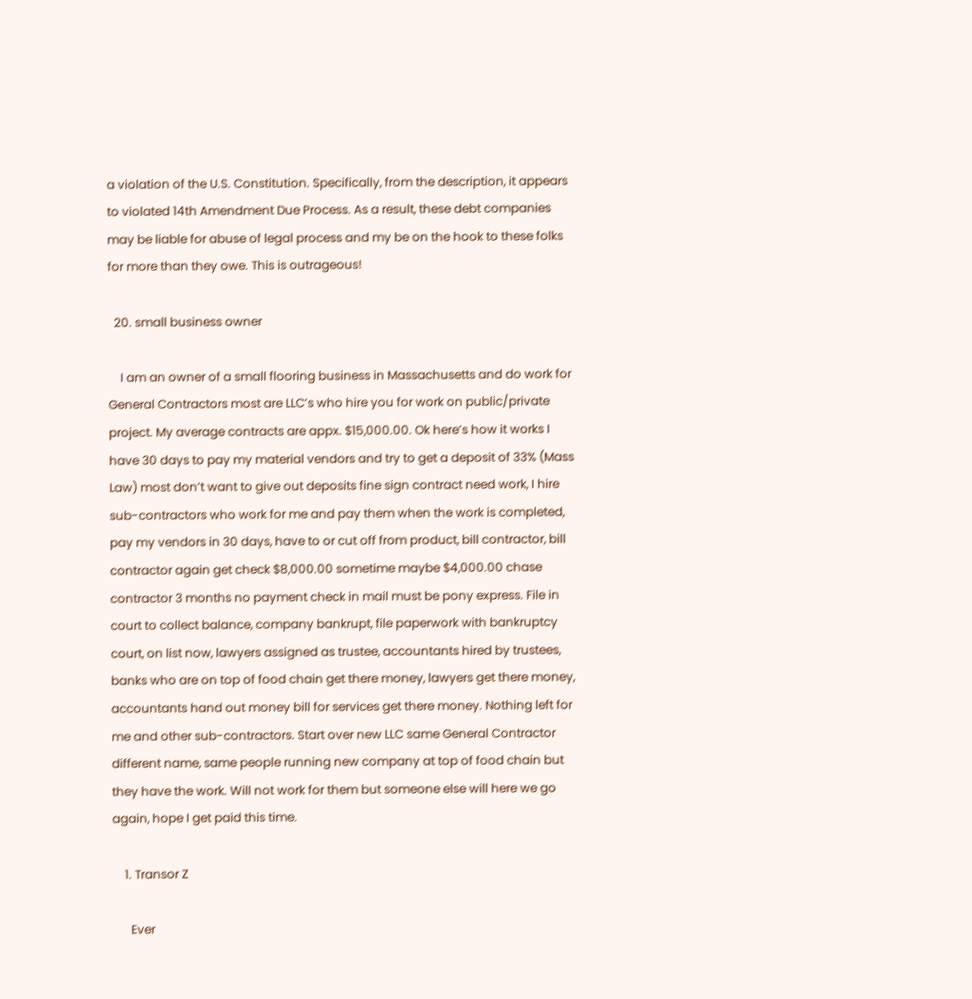a violation of the U.S. Constitution. Specifically, from the description, it appears to violated 14th Amendment Due Process. As a result, these debt companies may be liable for abuse of legal process and my be on the hook to these folks for more than they owe. This is outrageous!

  20. small business owner

    I am an owner of a small flooring business in Massachusetts and do work for General Contractors most are LLC’s who hire you for work on public/private project. My average contracts are appx. $15,000.00. Ok here’s how it works I have 30 days to pay my material vendors and try to get a deposit of 33% (Mass Law) most don’t want to give out deposits fine sign contract need work, I hire sub-contractors who work for me and pay them when the work is completed, pay my vendors in 30 days, have to or cut off from product, bill contractor, bill contractor again get check $8,000.00 sometime maybe $4,000.00 chase contractor 3 months no payment check in mail must be pony express. File in court to collect balance, company bankrupt, file paperwork with bankruptcy court, on list now, lawyers assigned as trustee, accountants hired by trustees, banks who are on top of food chain get there money, lawyers get there money, accountants hand out money bill for services get there money. Nothing left for me and other sub-contractors. Start over new LLC same General Contractor different name, same people running new company at top of food chain but they have the work. Will not work for them but someone else will here we go again, hope I get paid this time.

    1. Transor Z

      Ever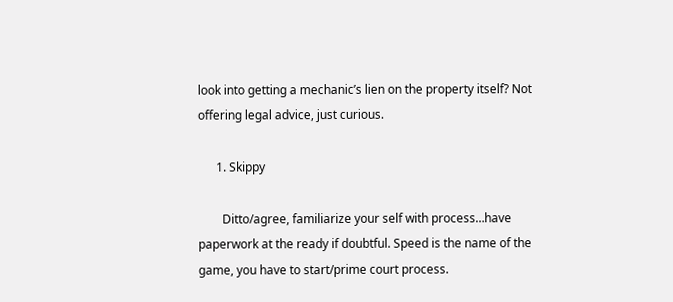look into getting a mechanic’s lien on the property itself? Not offering legal advice, just curious.

      1. Skippy

        Ditto/agree, familiarize your self with process…have paperwork at the ready if doubtful. Speed is the name of the game, you have to start/prime court process.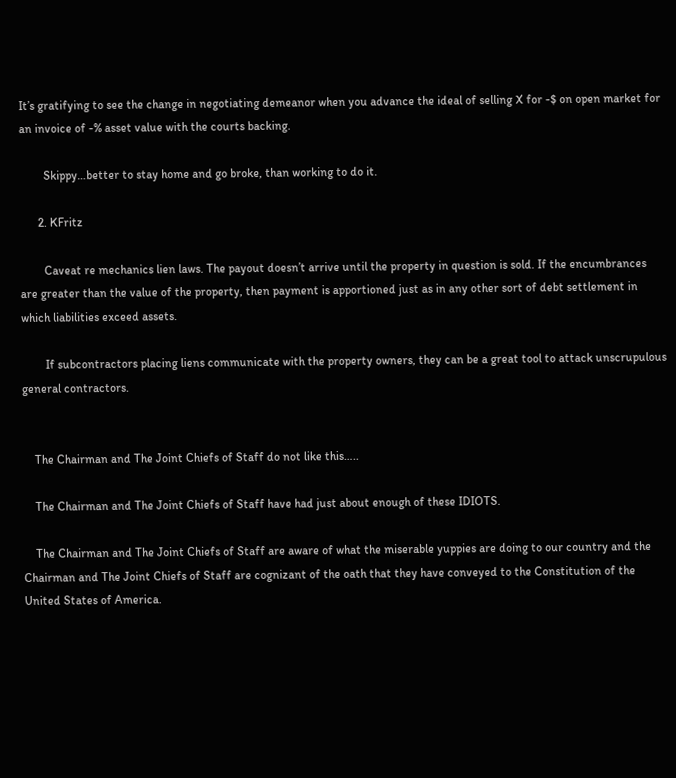It’s gratifying to see the change in negotiating demeanor when you advance the ideal of selling X for -$ on open market for an invoice of -% asset value with the courts backing.

        Skippy…better to stay home and go broke, than working to do it.

      2. KFritz

        Caveat re mechanics lien laws. The payout doesn’t arrive until the property in question is sold. If the encumbrances are greater than the value of the property, then payment is apportioned just as in any other sort of debt settlement in which liabilities exceed assets.

        If subcontractors placing liens communicate with the property owners, they can be a great tool to attack unscrupulous general contractors.


    The Chairman and The Joint Chiefs of Staff do not like this…..

    The Chairman and The Joint Chiefs of Staff have had just about enough of these IDIOTS.

    The Chairman and The Joint Chiefs of Staff are aware of what the miserable yuppies are doing to our country and the Chairman and The Joint Chiefs of Staff are cognizant of the oath that they have conveyed to the Constitution of the United States of America.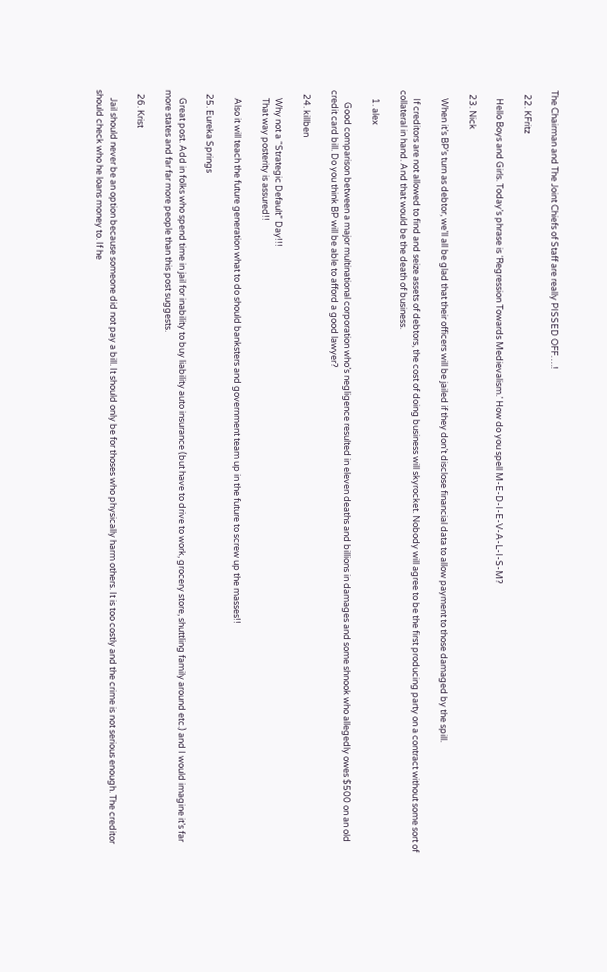The Chairman and The Joint Chiefs of Staff are really PISSED OFF….!

  22. KFritz

    Hello Boys and Girls. Today’s phrase is ‘Regression Towards Medievalism.’ How do you spell M-E-D-I-E-V-A-L-I-S-M?

  23. Nick

    When it’s BP’s turn as debtor, we’ll all be glad that their officers will be jailed if they don’t disclose financial data to allow payment to those damaged by the spill.

    If creditors are not allowed to find and seize assets of debtors, the cost of doing business will skyrocket. Nobody will agree to be the first producing party on a contract without some sort of collateral in hand. And that would be the death of business.

    1. alex

      Good comparison between a major multinational corporation who’s negligence resulted in eleven deaths and billions in damages and some shnook who allegedly owes $500 on an old credit card bill. Do you think BP will be able to afford a good lawyer?

  24. killben

    Why not a “Strategic Default” Day!!!
    That way posterity is assured!!

    Also it will teach the future generation what to do should banksters and government team up in the future to screw up the masses!!

  25. Eureka Springs

    Great post. Add in folks who spend time in jail for inability to buy liability auto insurance (but have to drive to work, grocery store, shuttling family around etc.) and I would imagine it’s far more states and far far more people than this post suggests.

  26. Krist

    Jail should never be an option because someone did not pay a bill. It should only be for thoses who physically harm others. It is too costly and the crime is not serious enough. The creditor should check who he loans money to. If he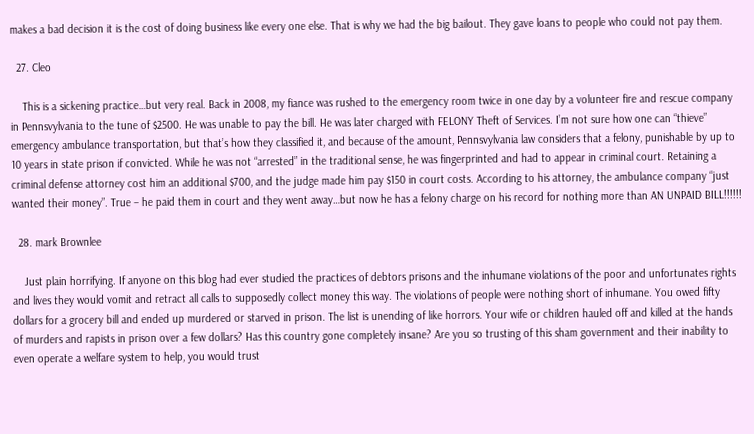makes a bad decision it is the cost of doing business like every one else. That is why we had the big bailout. They gave loans to people who could not pay them.

  27. Cleo

    This is a sickening practice…but very real. Back in 2008, my fiance was rushed to the emergency room twice in one day by a volunteer fire and rescue company in Pennsvylvania to the tune of $2500. He was unable to pay the bill. He was later charged with FELONY Theft of Services. I’m not sure how one can “thieve” emergency ambulance transportation, but that’s how they classified it, and because of the amount, Pennsvylvania law considers that a felony, punishable by up to 10 years in state prison if convicted. While he was not “arrested” in the traditional sense, he was fingerprinted and had to appear in criminal court. Retaining a criminal defense attorney cost him an additional $700, and the judge made him pay $150 in court costs. According to his attorney, the ambulance company “just wanted their money”. True – he paid them in court and they went away…but now he has a felony charge on his record for nothing more than AN UNPAID BILL!!!!!!

  28. mark Brownlee

    Just plain horrifying. If anyone on this blog had ever studied the practices of debtors prisons and the inhumane violations of the poor and unfortunates rights and lives they would vomit and retract all calls to supposedly collect money this way. The violations of people were nothing short of inhumane. You owed fifty dollars for a grocery bill and ended up murdered or starved in prison. The list is unending of like horrors. Your wife or children hauled off and killed at the hands of murders and rapists in prison over a few dollars? Has this country gone completely insane? Are you so trusting of this sham government and their inability to even operate a welfare system to help, you would trust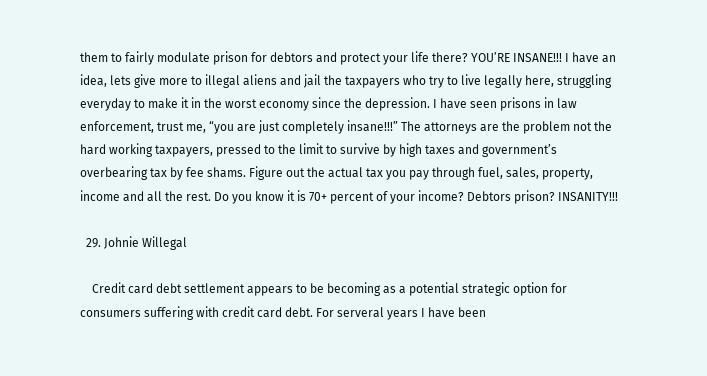them to fairly modulate prison for debtors and protect your life there? YOU’RE INSANE!!! I have an idea, lets give more to illegal aliens and jail the taxpayers who try to live legally here, struggling everyday to make it in the worst economy since the depression. I have seen prisons in law enforcement, trust me, “you are just completely insane!!!” The attorneys are the problem not the hard working taxpayers, pressed to the limit to survive by high taxes and government’s overbearing tax by fee shams. Figure out the actual tax you pay through fuel, sales, property, income and all the rest. Do you know it is 70+ percent of your income? Debtors prison? INSANITY!!!

  29. Johnie Willegal

    Credit card debt settlement appears to be becoming as a potential strategic option for consumers suffering with credit card debt. For serveral years I have been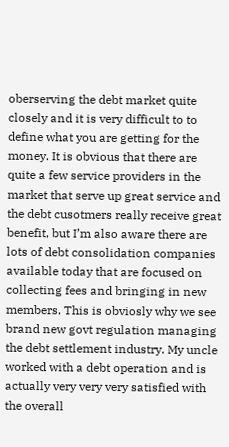oberserving the debt market quite closely and it is very difficult to to define what you are getting for the money. It is obvious that there are quite a few service providers in the market that serve up great service and the debt cusotmers really receive great benefit, but I’m also aware there are lots of debt consolidation companies available today that are focused on collecting fees and bringing in new members. This is obviosly why we see brand new govt regulation managing the debt settlement industry. My uncle worked with a debt operation and is actually very very very satisfied with the overall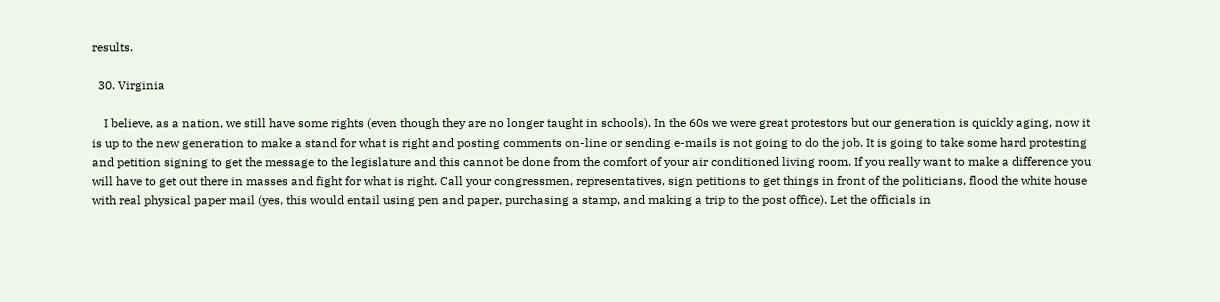results.

  30. Virginia

    I believe, as a nation, we still have some rights (even though they are no longer taught in schools). In the 60s we were great protestors but our generation is quickly aging, now it is up to the new generation to make a stand for what is right and posting comments on-line or sending e-mails is not going to do the job. It is going to take some hard protesting and petition signing to get the message to the legislature and this cannot be done from the comfort of your air conditioned living room. If you really want to make a difference you will have to get out there in masses and fight for what is right. Call your congressmen, representatives, sign petitions to get things in front of the politicians, flood the white house with real physical paper mail (yes, this would entail using pen and paper, purchasing a stamp, and making a trip to the post office). Let the officials in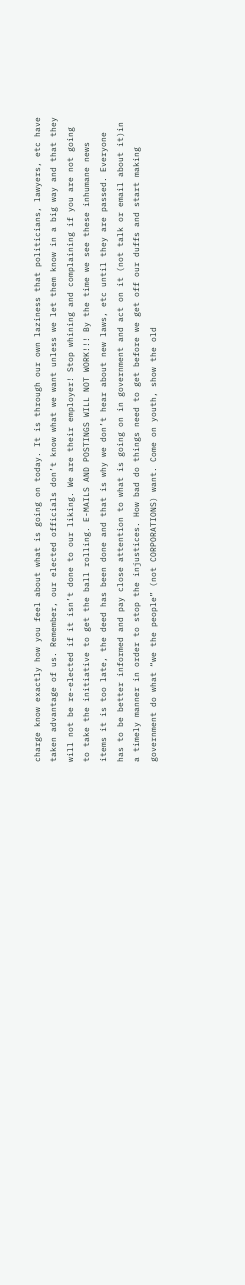charge know exactly how you feel about what is going on today. It is through our own laziness that politicians, lawyers, etc have taken advantage of us. Remember, our elected officials don’t know what we want unless we let them know in a big way and that they will not be re-elected if it isn’t done to our liking. We are their employer! Stop whining and complaining if you are not going to take the initiative to get the ball rolling. E-MAILS AND POSTINGS WILL NOT WORK!!! By the time we see these inhumane news items it is too late, the deed has been done and that is why we don’t hear about new laws, etc until they are passed. Everyone has to be better informed and pay close attention to what is going on in government and act on it (not talk or email about it)in a timely manner in order to stop the injustices. How bad do things need to get before we get off our duffs and start making government do what “we the people” (not CORPORATIONS) want. Come on youth, show the old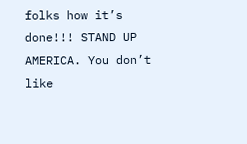folks how it’s done!!! STAND UP AMERICA. You don’t like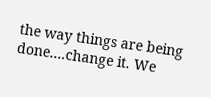the way things are being done….change it. We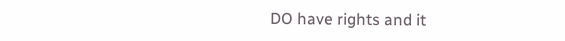DO have rights and it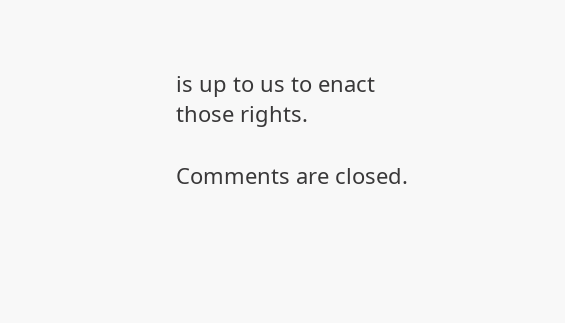is up to us to enact those rights.

Comments are closed.